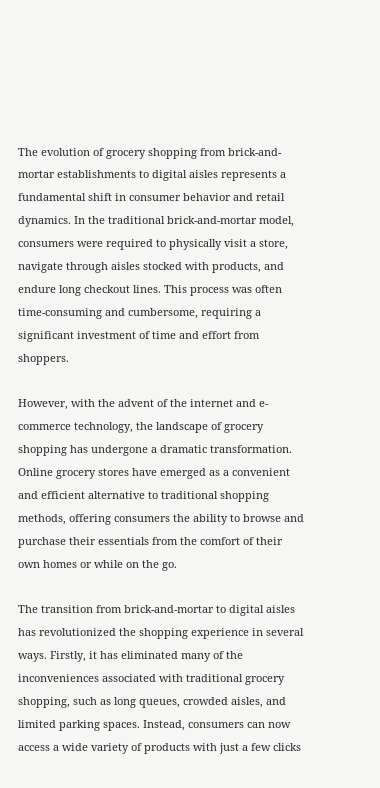The evolution of grocery shopping from brick-and-mortar establishments to digital aisles represents a fundamental shift in consumer behavior and retail dynamics. In the traditional brick-and-mortar model, consumers were required to physically visit a store, navigate through aisles stocked with products, and endure long checkout lines. This process was often time-consuming and cumbersome, requiring a significant investment of time and effort from shoppers.

However, with the advent of the internet and e-commerce technology, the landscape of grocery shopping has undergone a dramatic transformation. Online grocery stores have emerged as a convenient and efficient alternative to traditional shopping methods, offering consumers the ability to browse and purchase their essentials from the comfort of their own homes or while on the go.

The transition from brick-and-mortar to digital aisles has revolutionized the shopping experience in several ways. Firstly, it has eliminated many of the inconveniences associated with traditional grocery shopping, such as long queues, crowded aisles, and limited parking spaces. Instead, consumers can now access a wide variety of products with just a few clicks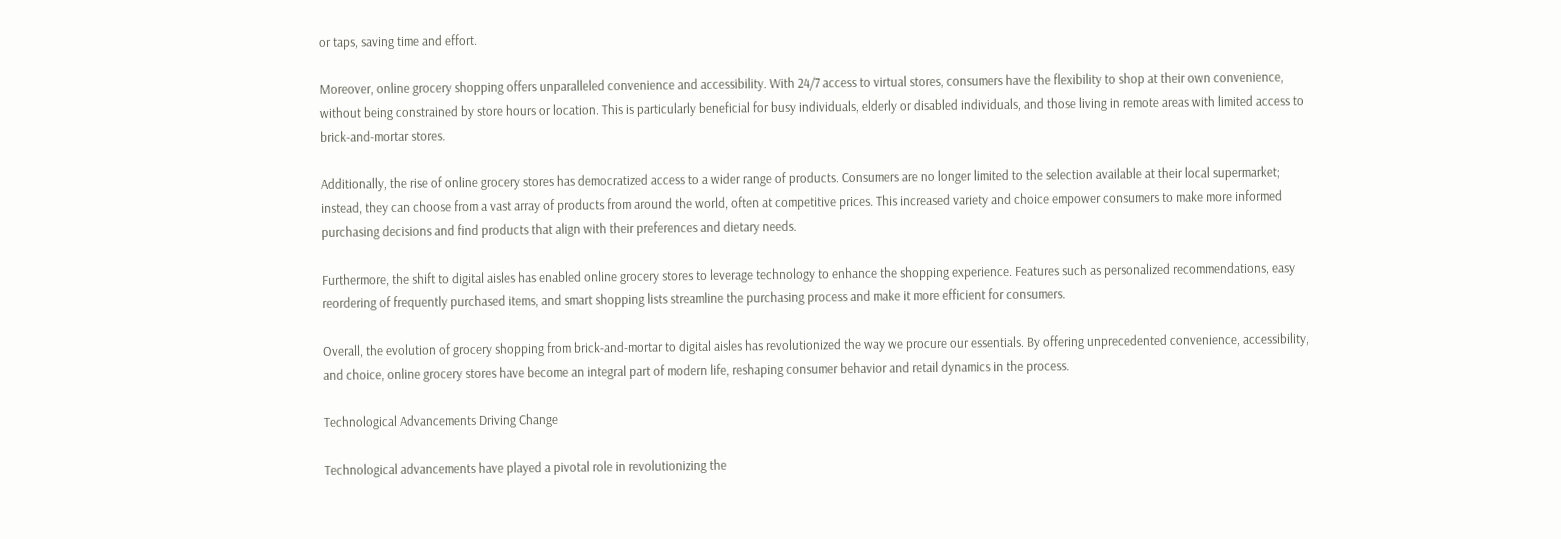or taps, saving time and effort.

Moreover, online grocery shopping offers unparalleled convenience and accessibility. With 24/7 access to virtual stores, consumers have the flexibility to shop at their own convenience, without being constrained by store hours or location. This is particularly beneficial for busy individuals, elderly or disabled individuals, and those living in remote areas with limited access to brick-and-mortar stores.

Additionally, the rise of online grocery stores has democratized access to a wider range of products. Consumers are no longer limited to the selection available at their local supermarket; instead, they can choose from a vast array of products from around the world, often at competitive prices. This increased variety and choice empower consumers to make more informed purchasing decisions and find products that align with their preferences and dietary needs.

Furthermore, the shift to digital aisles has enabled online grocery stores to leverage technology to enhance the shopping experience. Features such as personalized recommendations, easy reordering of frequently purchased items, and smart shopping lists streamline the purchasing process and make it more efficient for consumers.

Overall, the evolution of grocery shopping from brick-and-mortar to digital aisles has revolutionized the way we procure our essentials. By offering unprecedented convenience, accessibility, and choice, online grocery stores have become an integral part of modern life, reshaping consumer behavior and retail dynamics in the process.

Technological Advancements Driving Change

Technological advancements have played a pivotal role in revolutionizing the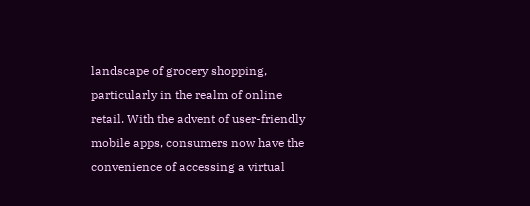landscape of grocery shopping, particularly in the realm of online retail. With the advent of user-friendly mobile apps, consumers now have the convenience of accessing a virtual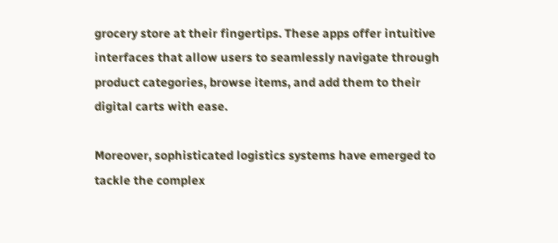grocery store at their fingertips. These apps offer intuitive interfaces that allow users to seamlessly navigate through product categories, browse items, and add them to their digital carts with ease.

Moreover, sophisticated logistics systems have emerged to tackle the complex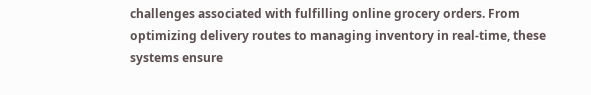challenges associated with fulfilling online grocery orders. From optimizing delivery routes to managing inventory in real-time, these systems ensure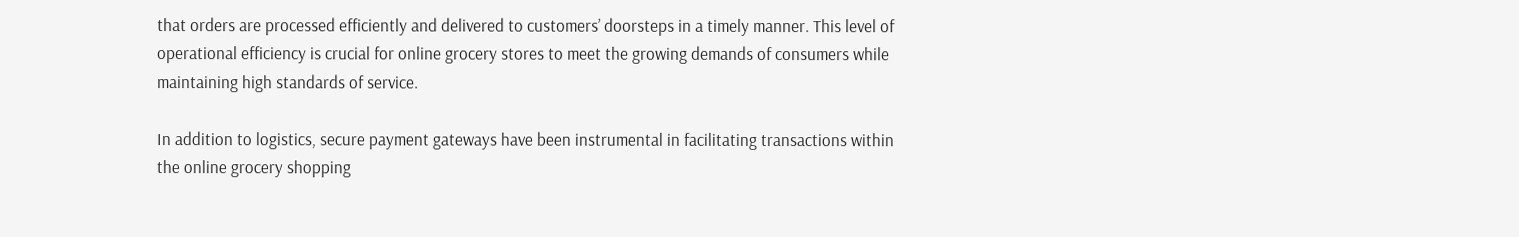that orders are processed efficiently and delivered to customers’ doorsteps in a timely manner. This level of operational efficiency is crucial for online grocery stores to meet the growing demands of consumers while maintaining high standards of service.

In addition to logistics, secure payment gateways have been instrumental in facilitating transactions within the online grocery shopping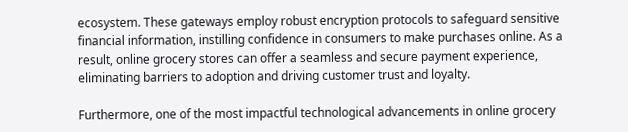ecosystem. These gateways employ robust encryption protocols to safeguard sensitive financial information, instilling confidence in consumers to make purchases online. As a result, online grocery stores can offer a seamless and secure payment experience, eliminating barriers to adoption and driving customer trust and loyalty.

Furthermore, one of the most impactful technological advancements in online grocery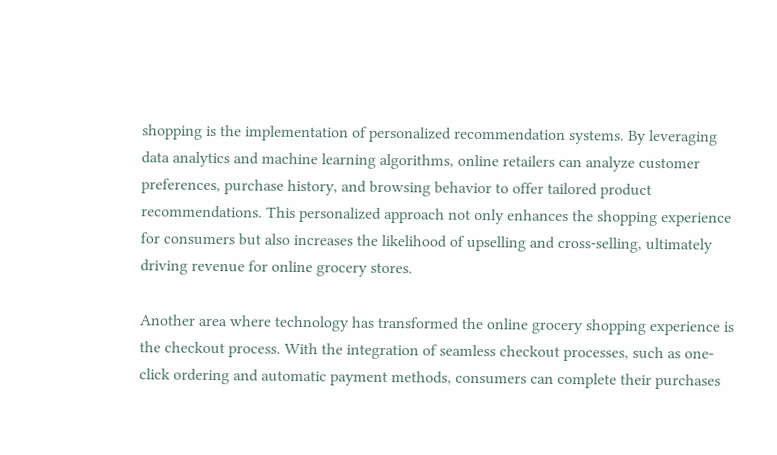shopping is the implementation of personalized recommendation systems. By leveraging data analytics and machine learning algorithms, online retailers can analyze customer preferences, purchase history, and browsing behavior to offer tailored product recommendations. This personalized approach not only enhances the shopping experience for consumers but also increases the likelihood of upselling and cross-selling, ultimately driving revenue for online grocery stores.

Another area where technology has transformed the online grocery shopping experience is the checkout process. With the integration of seamless checkout processes, such as one-click ordering and automatic payment methods, consumers can complete their purchases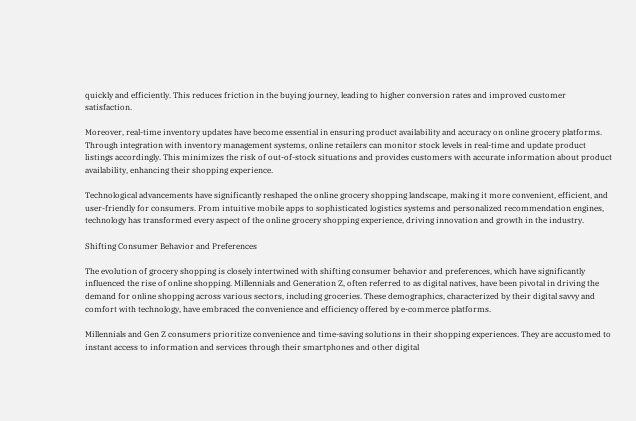quickly and efficiently. This reduces friction in the buying journey, leading to higher conversion rates and improved customer satisfaction.

Moreover, real-time inventory updates have become essential in ensuring product availability and accuracy on online grocery platforms. Through integration with inventory management systems, online retailers can monitor stock levels in real-time and update product listings accordingly. This minimizes the risk of out-of-stock situations and provides customers with accurate information about product availability, enhancing their shopping experience.

Technological advancements have significantly reshaped the online grocery shopping landscape, making it more convenient, efficient, and user-friendly for consumers. From intuitive mobile apps to sophisticated logistics systems and personalized recommendation engines, technology has transformed every aspect of the online grocery shopping experience, driving innovation and growth in the industry.

Shifting Consumer Behavior and Preferences

The evolution of grocery shopping is closely intertwined with shifting consumer behavior and preferences, which have significantly influenced the rise of online shopping. Millennials and Generation Z, often referred to as digital natives, have been pivotal in driving the demand for online shopping across various sectors, including groceries. These demographics, characterized by their digital savvy and comfort with technology, have embraced the convenience and efficiency offered by e-commerce platforms.

Millennials and Gen Z consumers prioritize convenience and time-saving solutions in their shopping experiences. They are accustomed to instant access to information and services through their smartphones and other digital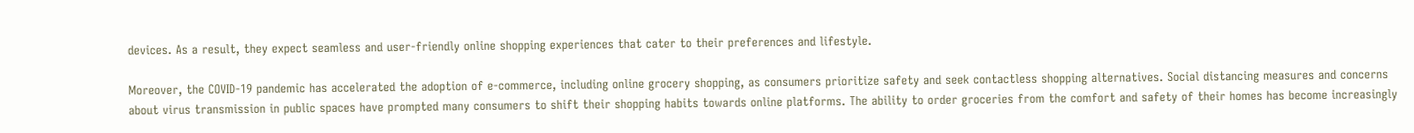devices. As a result, they expect seamless and user-friendly online shopping experiences that cater to their preferences and lifestyle.

Moreover, the COVID-19 pandemic has accelerated the adoption of e-commerce, including online grocery shopping, as consumers prioritize safety and seek contactless shopping alternatives. Social distancing measures and concerns about virus transmission in public spaces have prompted many consumers to shift their shopping habits towards online platforms. The ability to order groceries from the comfort and safety of their homes has become increasingly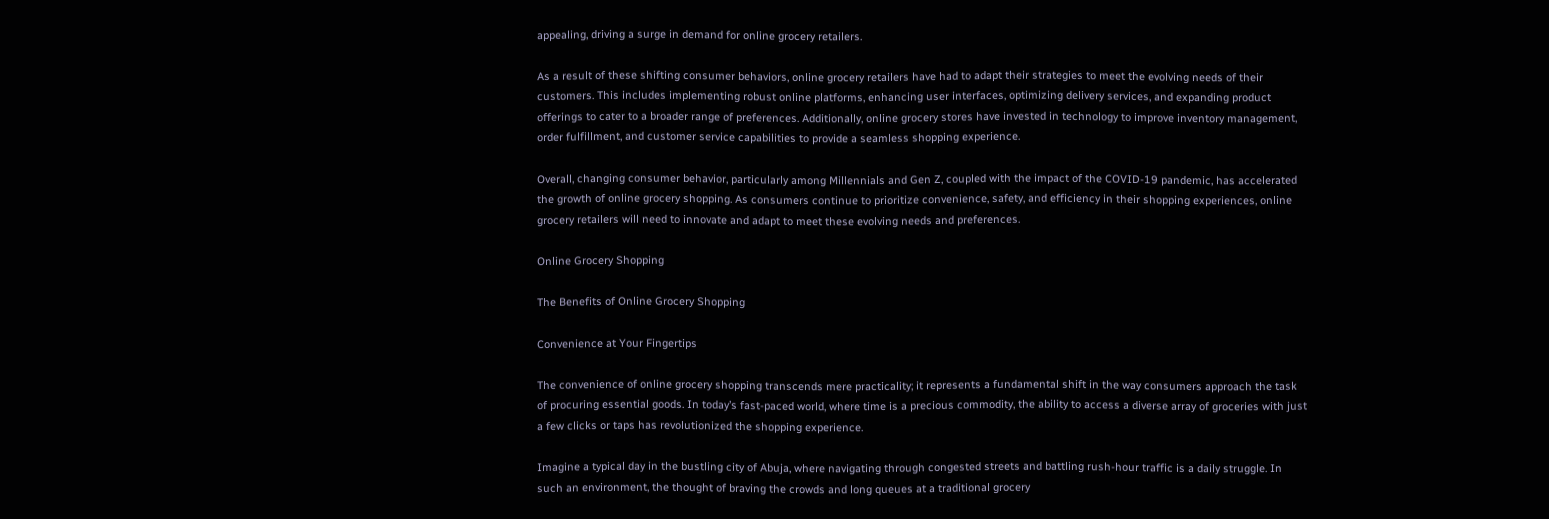appealing, driving a surge in demand for online grocery retailers.

As a result of these shifting consumer behaviors, online grocery retailers have had to adapt their strategies to meet the evolving needs of their customers. This includes implementing robust online platforms, enhancing user interfaces, optimizing delivery services, and expanding product offerings to cater to a broader range of preferences. Additionally, online grocery stores have invested in technology to improve inventory management, order fulfillment, and customer service capabilities to provide a seamless shopping experience.

Overall, changing consumer behavior, particularly among Millennials and Gen Z, coupled with the impact of the COVID-19 pandemic, has accelerated the growth of online grocery shopping. As consumers continue to prioritize convenience, safety, and efficiency in their shopping experiences, online grocery retailers will need to innovate and adapt to meet these evolving needs and preferences.

Online Grocery Shopping

The Benefits of Online Grocery Shopping

Convenience at Your Fingertips

The convenience of online grocery shopping transcends mere practicality; it represents a fundamental shift in the way consumers approach the task of procuring essential goods. In today’s fast-paced world, where time is a precious commodity, the ability to access a diverse array of groceries with just a few clicks or taps has revolutionized the shopping experience.

Imagine a typical day in the bustling city of Abuja, where navigating through congested streets and battling rush-hour traffic is a daily struggle. In such an environment, the thought of braving the crowds and long queues at a traditional grocery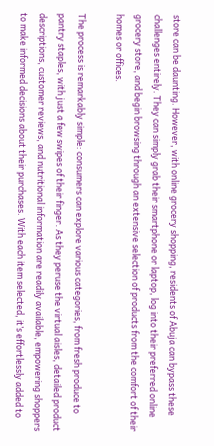store can be daunting. However, with online grocery shopping, residents of Abuja can bypass these challenges entirely. They can simply grab their smartphone or laptop, log into their preferred online grocery store, and begin browsing through an extensive selection of products from the comfort of their homes or offices.

The process is remarkably simple: consumers can explore various categories, from fresh produce to pantry staples, with just a few swipes of their finger. As they peruse the virtual aisles, detailed product descriptions, customer reviews, and nutritional information are readily available, empowering shoppers to make informed decisions about their purchases. With each item selected, it’s effortlessly added to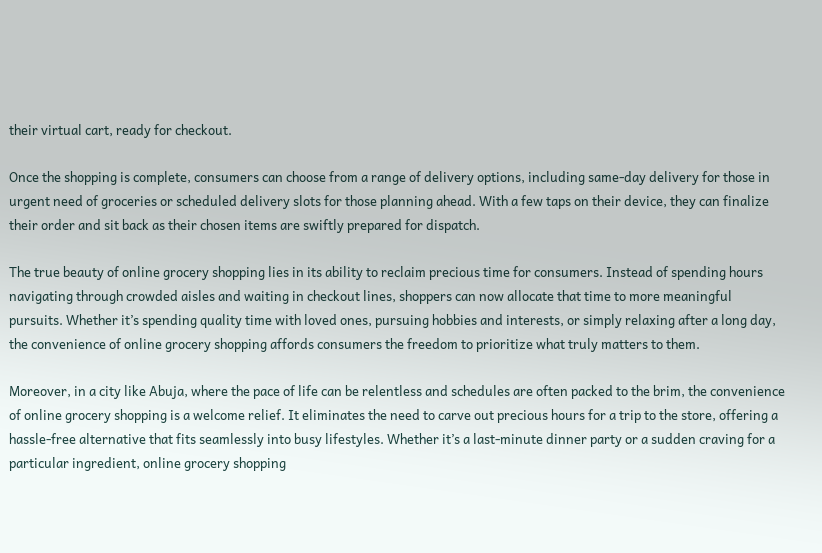their virtual cart, ready for checkout.

Once the shopping is complete, consumers can choose from a range of delivery options, including same-day delivery for those in urgent need of groceries or scheduled delivery slots for those planning ahead. With a few taps on their device, they can finalize their order and sit back as their chosen items are swiftly prepared for dispatch.

The true beauty of online grocery shopping lies in its ability to reclaim precious time for consumers. Instead of spending hours navigating through crowded aisles and waiting in checkout lines, shoppers can now allocate that time to more meaningful pursuits. Whether it’s spending quality time with loved ones, pursuing hobbies and interests, or simply relaxing after a long day, the convenience of online grocery shopping affords consumers the freedom to prioritize what truly matters to them.

Moreover, in a city like Abuja, where the pace of life can be relentless and schedules are often packed to the brim, the convenience of online grocery shopping is a welcome relief. It eliminates the need to carve out precious hours for a trip to the store, offering a hassle-free alternative that fits seamlessly into busy lifestyles. Whether it’s a last-minute dinner party or a sudden craving for a particular ingredient, online grocery shopping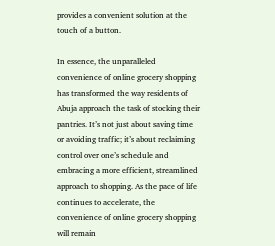provides a convenient solution at the touch of a button.

In essence, the unparalleled convenience of online grocery shopping has transformed the way residents of Abuja approach the task of stocking their pantries. It’s not just about saving time or avoiding traffic; it’s about reclaiming control over one’s schedule and embracing a more efficient, streamlined approach to shopping. As the pace of life continues to accelerate, the convenience of online grocery shopping will remain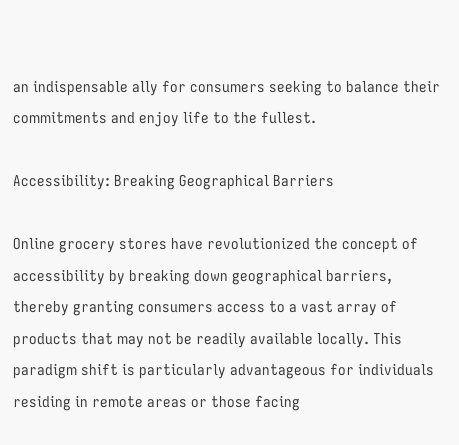an indispensable ally for consumers seeking to balance their commitments and enjoy life to the fullest.

Accessibility: Breaking Geographical Barriers

Online grocery stores have revolutionized the concept of accessibility by breaking down geographical barriers, thereby granting consumers access to a vast array of products that may not be readily available locally. This paradigm shift is particularly advantageous for individuals residing in remote areas or those facing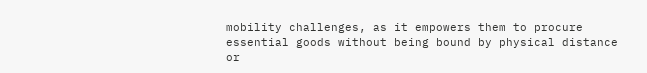mobility challenges, as it empowers them to procure essential goods without being bound by physical distance or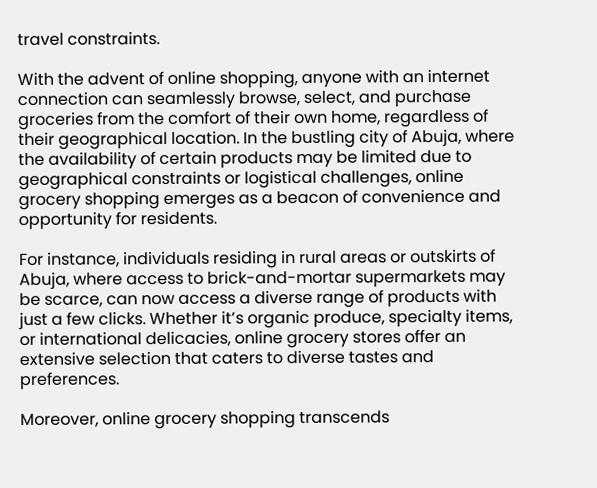travel constraints.

With the advent of online shopping, anyone with an internet connection can seamlessly browse, select, and purchase groceries from the comfort of their own home, regardless of their geographical location. In the bustling city of Abuja, where the availability of certain products may be limited due to geographical constraints or logistical challenges, online grocery shopping emerges as a beacon of convenience and opportunity for residents.

For instance, individuals residing in rural areas or outskirts of Abuja, where access to brick-and-mortar supermarkets may be scarce, can now access a diverse range of products with just a few clicks. Whether it’s organic produce, specialty items, or international delicacies, online grocery stores offer an extensive selection that caters to diverse tastes and preferences.

Moreover, online grocery shopping transcends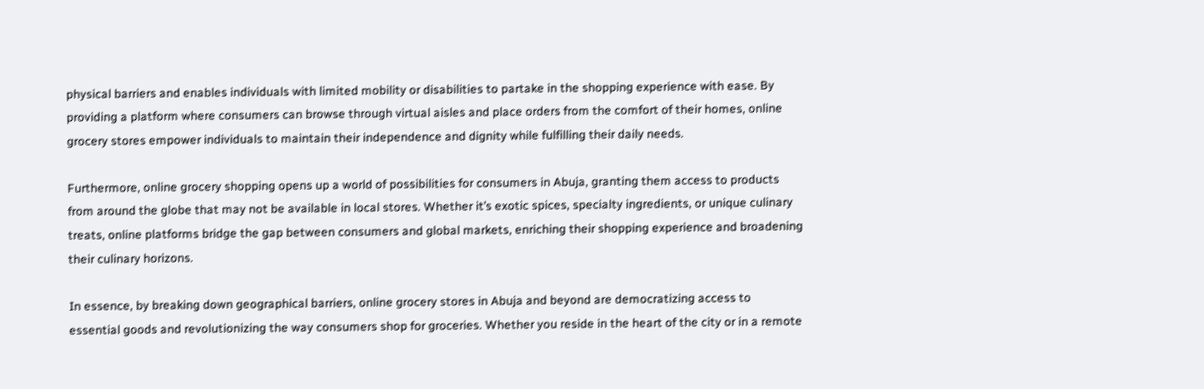physical barriers and enables individuals with limited mobility or disabilities to partake in the shopping experience with ease. By providing a platform where consumers can browse through virtual aisles and place orders from the comfort of their homes, online grocery stores empower individuals to maintain their independence and dignity while fulfilling their daily needs.

Furthermore, online grocery shopping opens up a world of possibilities for consumers in Abuja, granting them access to products from around the globe that may not be available in local stores. Whether it’s exotic spices, specialty ingredients, or unique culinary treats, online platforms bridge the gap between consumers and global markets, enriching their shopping experience and broadening their culinary horizons.

In essence, by breaking down geographical barriers, online grocery stores in Abuja and beyond are democratizing access to essential goods and revolutionizing the way consumers shop for groceries. Whether you reside in the heart of the city or in a remote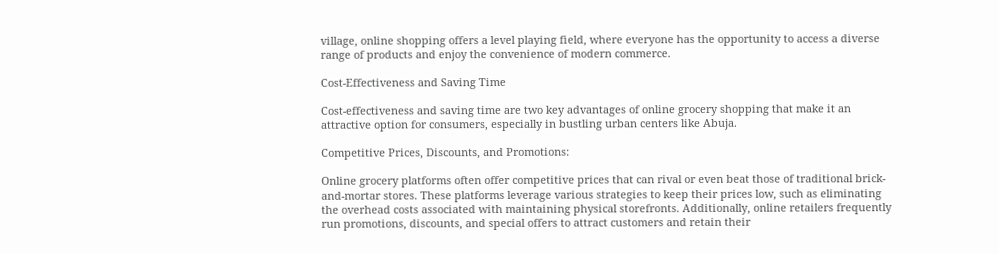village, online shopping offers a level playing field, where everyone has the opportunity to access a diverse range of products and enjoy the convenience of modern commerce.

Cost-Effectiveness and Saving Time

Cost-effectiveness and saving time are two key advantages of online grocery shopping that make it an attractive option for consumers, especially in bustling urban centers like Abuja.

Competitive Prices, Discounts, and Promotions:

Online grocery platforms often offer competitive prices that can rival or even beat those of traditional brick-and-mortar stores. These platforms leverage various strategies to keep their prices low, such as eliminating the overhead costs associated with maintaining physical storefronts. Additionally, online retailers frequently run promotions, discounts, and special offers to attract customers and retain their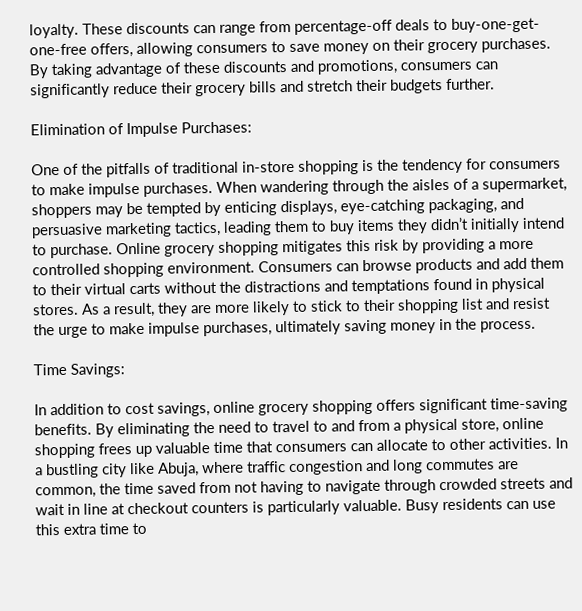loyalty. These discounts can range from percentage-off deals to buy-one-get-one-free offers, allowing consumers to save money on their grocery purchases. By taking advantage of these discounts and promotions, consumers can significantly reduce their grocery bills and stretch their budgets further.

Elimination of Impulse Purchases:

One of the pitfalls of traditional in-store shopping is the tendency for consumers to make impulse purchases. When wandering through the aisles of a supermarket, shoppers may be tempted by enticing displays, eye-catching packaging, and persuasive marketing tactics, leading them to buy items they didn’t initially intend to purchase. Online grocery shopping mitigates this risk by providing a more controlled shopping environment. Consumers can browse products and add them to their virtual carts without the distractions and temptations found in physical stores. As a result, they are more likely to stick to their shopping list and resist the urge to make impulse purchases, ultimately saving money in the process.

Time Savings:

In addition to cost savings, online grocery shopping offers significant time-saving benefits. By eliminating the need to travel to and from a physical store, online shopping frees up valuable time that consumers can allocate to other activities. In a bustling city like Abuja, where traffic congestion and long commutes are common, the time saved from not having to navigate through crowded streets and wait in line at checkout counters is particularly valuable. Busy residents can use this extra time to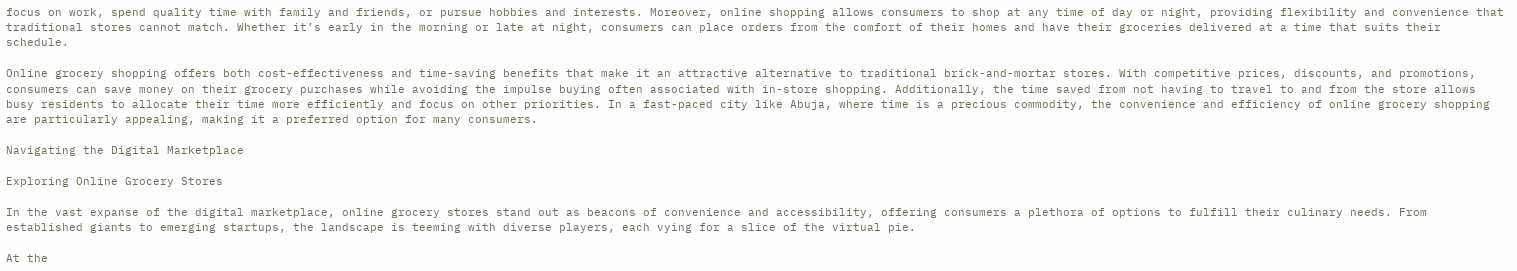focus on work, spend quality time with family and friends, or pursue hobbies and interests. Moreover, online shopping allows consumers to shop at any time of day or night, providing flexibility and convenience that traditional stores cannot match. Whether it’s early in the morning or late at night, consumers can place orders from the comfort of their homes and have their groceries delivered at a time that suits their schedule.

Online grocery shopping offers both cost-effectiveness and time-saving benefits that make it an attractive alternative to traditional brick-and-mortar stores. With competitive prices, discounts, and promotions, consumers can save money on their grocery purchases while avoiding the impulse buying often associated with in-store shopping. Additionally, the time saved from not having to travel to and from the store allows busy residents to allocate their time more efficiently and focus on other priorities. In a fast-paced city like Abuja, where time is a precious commodity, the convenience and efficiency of online grocery shopping are particularly appealing, making it a preferred option for many consumers.

Navigating the Digital Marketplace

Exploring Online Grocery Stores

In the vast expanse of the digital marketplace, online grocery stores stand out as beacons of convenience and accessibility, offering consumers a plethora of options to fulfill their culinary needs. From established giants to emerging startups, the landscape is teeming with diverse players, each vying for a slice of the virtual pie.

At the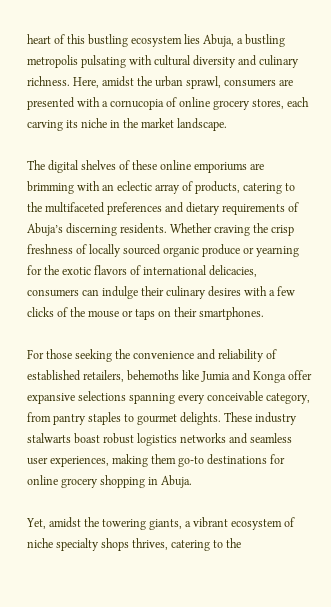heart of this bustling ecosystem lies Abuja, a bustling metropolis pulsating with cultural diversity and culinary richness. Here, amidst the urban sprawl, consumers are presented with a cornucopia of online grocery stores, each carving its niche in the market landscape.

The digital shelves of these online emporiums are brimming with an eclectic array of products, catering to the multifaceted preferences and dietary requirements of Abuja’s discerning residents. Whether craving the crisp freshness of locally sourced organic produce or yearning for the exotic flavors of international delicacies, consumers can indulge their culinary desires with a few clicks of the mouse or taps on their smartphones.

For those seeking the convenience and reliability of established retailers, behemoths like Jumia and Konga offer expansive selections spanning every conceivable category, from pantry staples to gourmet delights. These industry stalwarts boast robust logistics networks and seamless user experiences, making them go-to destinations for online grocery shopping in Abuja.

Yet, amidst the towering giants, a vibrant ecosystem of niche specialty shops thrives, catering to the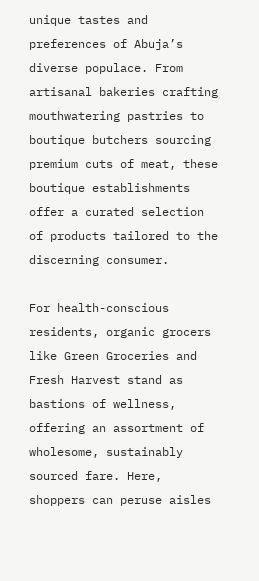unique tastes and preferences of Abuja’s diverse populace. From artisanal bakeries crafting mouthwatering pastries to boutique butchers sourcing premium cuts of meat, these boutique establishments offer a curated selection of products tailored to the discerning consumer.

For health-conscious residents, organic grocers like Green Groceries and Fresh Harvest stand as bastions of wellness, offering an assortment of wholesome, sustainably sourced fare. Here, shoppers can peruse aisles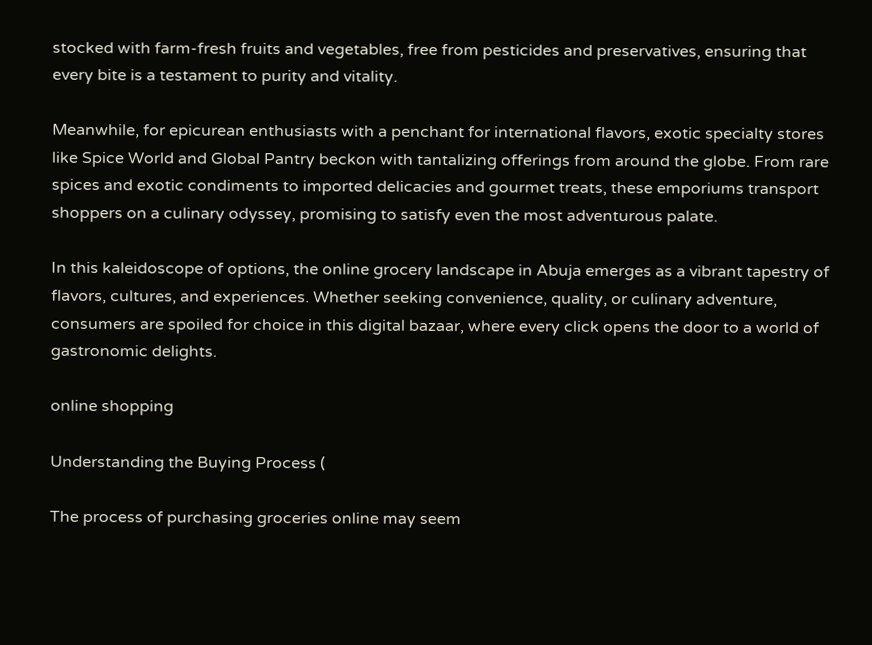stocked with farm-fresh fruits and vegetables, free from pesticides and preservatives, ensuring that every bite is a testament to purity and vitality.

Meanwhile, for epicurean enthusiasts with a penchant for international flavors, exotic specialty stores like Spice World and Global Pantry beckon with tantalizing offerings from around the globe. From rare spices and exotic condiments to imported delicacies and gourmet treats, these emporiums transport shoppers on a culinary odyssey, promising to satisfy even the most adventurous palate.

In this kaleidoscope of options, the online grocery landscape in Abuja emerges as a vibrant tapestry of flavors, cultures, and experiences. Whether seeking convenience, quality, or culinary adventure, consumers are spoiled for choice in this digital bazaar, where every click opens the door to a world of gastronomic delights.

online shopping

Understanding the Buying Process (

The process of purchasing groceries online may seem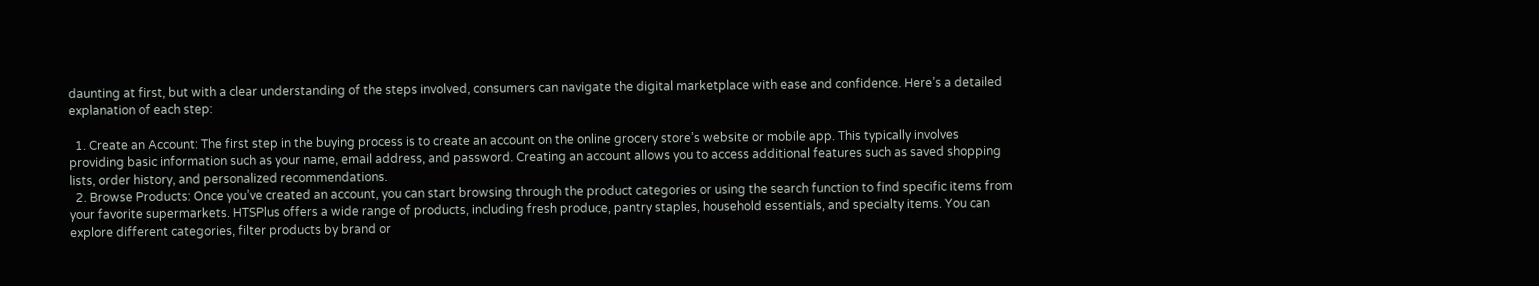daunting at first, but with a clear understanding of the steps involved, consumers can navigate the digital marketplace with ease and confidence. Here’s a detailed explanation of each step:

  1. Create an Account: The first step in the buying process is to create an account on the online grocery store’s website or mobile app. This typically involves providing basic information such as your name, email address, and password. Creating an account allows you to access additional features such as saved shopping lists, order history, and personalized recommendations.
  2. Browse Products: Once you’ve created an account, you can start browsing through the product categories or using the search function to find specific items from your favorite supermarkets. HTSPlus offers a wide range of products, including fresh produce, pantry staples, household essentials, and specialty items. You can explore different categories, filter products by brand or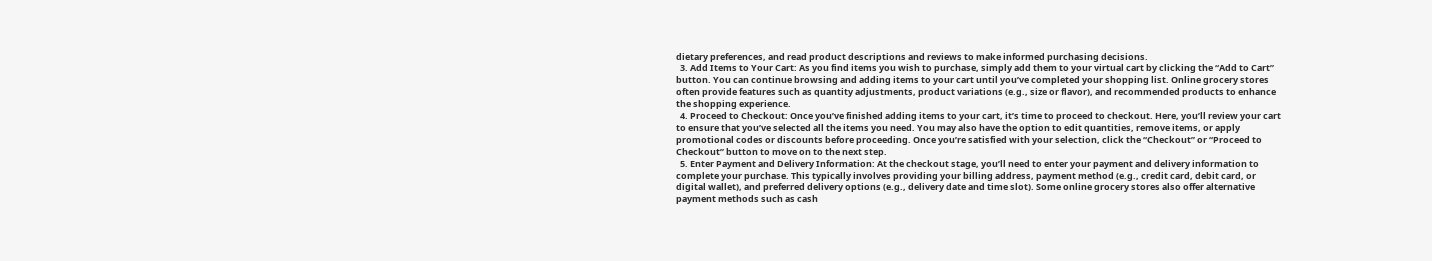dietary preferences, and read product descriptions and reviews to make informed purchasing decisions.
  3. Add Items to Your Cart: As you find items you wish to purchase, simply add them to your virtual cart by clicking the “Add to Cart” button. You can continue browsing and adding items to your cart until you’ve completed your shopping list. Online grocery stores often provide features such as quantity adjustments, product variations (e.g., size or flavor), and recommended products to enhance the shopping experience.
  4. Proceed to Checkout: Once you’ve finished adding items to your cart, it’s time to proceed to checkout. Here, you’ll review your cart to ensure that you’ve selected all the items you need. You may also have the option to edit quantities, remove items, or apply promotional codes or discounts before proceeding. Once you’re satisfied with your selection, click the “Checkout” or “Proceed to Checkout” button to move on to the next step.
  5. Enter Payment and Delivery Information: At the checkout stage, you’ll need to enter your payment and delivery information to complete your purchase. This typically involves providing your billing address, payment method (e.g., credit card, debit card, or digital wallet), and preferred delivery options (e.g., delivery date and time slot). Some online grocery stores also offer alternative payment methods such as cash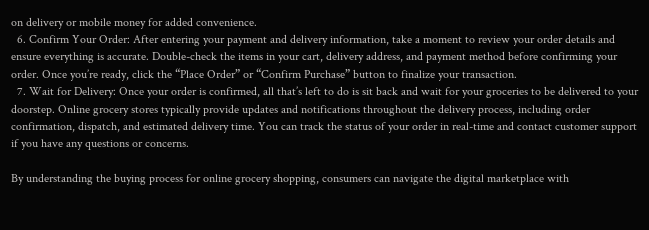on delivery or mobile money for added convenience.
  6. Confirm Your Order: After entering your payment and delivery information, take a moment to review your order details and ensure everything is accurate. Double-check the items in your cart, delivery address, and payment method before confirming your order. Once you’re ready, click the “Place Order” or “Confirm Purchase” button to finalize your transaction.
  7. Wait for Delivery: Once your order is confirmed, all that’s left to do is sit back and wait for your groceries to be delivered to your doorstep. Online grocery stores typically provide updates and notifications throughout the delivery process, including order confirmation, dispatch, and estimated delivery time. You can track the status of your order in real-time and contact customer support if you have any questions or concerns.

By understanding the buying process for online grocery shopping, consumers can navigate the digital marketplace with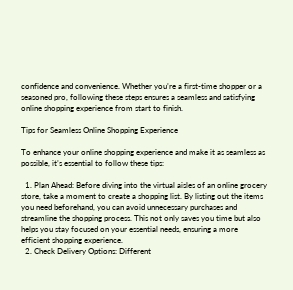confidence and convenience. Whether you’re a first-time shopper or a seasoned pro, following these steps ensures a seamless and satisfying online shopping experience from start to finish.

Tips for Seamless Online Shopping Experience

To enhance your online shopping experience and make it as seamless as possible, it’s essential to follow these tips:

  1. Plan Ahead: Before diving into the virtual aisles of an online grocery store, take a moment to create a shopping list. By listing out the items you need beforehand, you can avoid unnecessary purchases and streamline the shopping process. This not only saves you time but also helps you stay focused on your essential needs, ensuring a more efficient shopping experience.
  2. Check Delivery Options: Different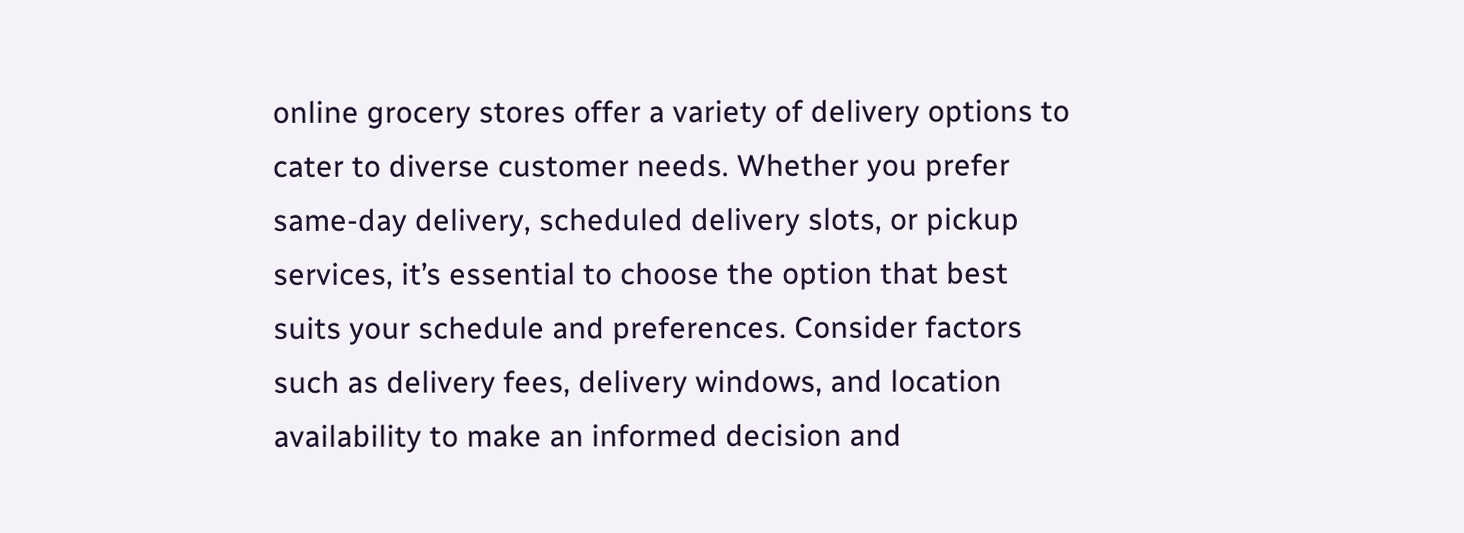online grocery stores offer a variety of delivery options to cater to diverse customer needs. Whether you prefer same-day delivery, scheduled delivery slots, or pickup services, it’s essential to choose the option that best suits your schedule and preferences. Consider factors such as delivery fees, delivery windows, and location availability to make an informed decision and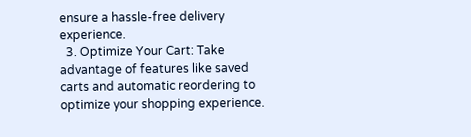ensure a hassle-free delivery experience.
  3. Optimize Your Cart: Take advantage of features like saved carts and automatic reordering to optimize your shopping experience.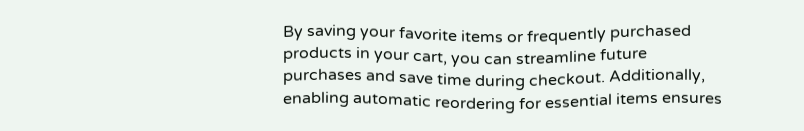By saving your favorite items or frequently purchased products in your cart, you can streamline future purchases and save time during checkout. Additionally, enabling automatic reordering for essential items ensures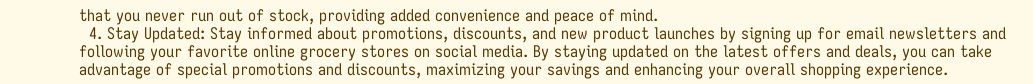that you never run out of stock, providing added convenience and peace of mind.
  4. Stay Updated: Stay informed about promotions, discounts, and new product launches by signing up for email newsletters and following your favorite online grocery stores on social media. By staying updated on the latest offers and deals, you can take advantage of special promotions and discounts, maximizing your savings and enhancing your overall shopping experience.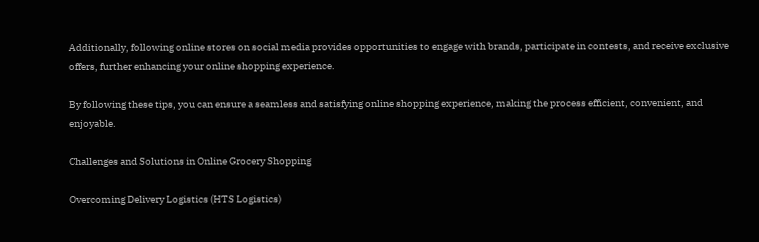Additionally, following online stores on social media provides opportunities to engage with brands, participate in contests, and receive exclusive offers, further enhancing your online shopping experience.

By following these tips, you can ensure a seamless and satisfying online shopping experience, making the process efficient, convenient, and enjoyable.

Challenges and Solutions in Online Grocery Shopping

Overcoming Delivery Logistics (HTS Logistics)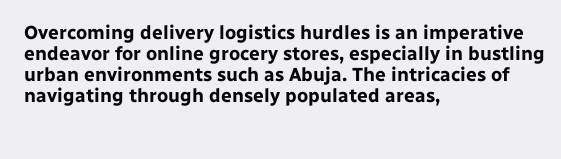Overcoming delivery logistics hurdles is an imperative endeavor for online grocery stores, especially in bustling urban environments such as Abuja. The intricacies of navigating through densely populated areas,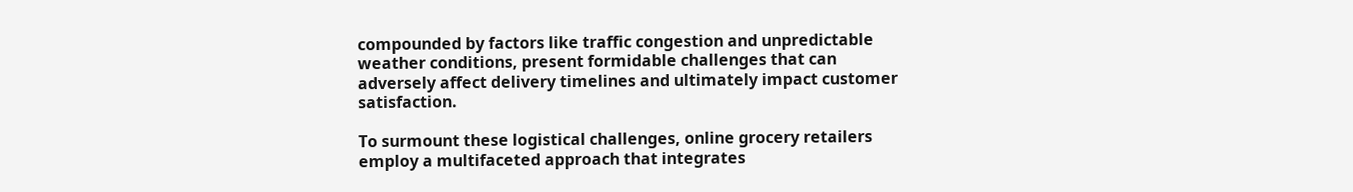compounded by factors like traffic congestion and unpredictable weather conditions, present formidable challenges that can adversely affect delivery timelines and ultimately impact customer satisfaction.

To surmount these logistical challenges, online grocery retailers employ a multifaceted approach that integrates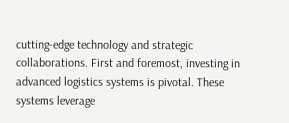cutting-edge technology and strategic collaborations. First and foremost, investing in advanced logistics systems is pivotal. These systems leverage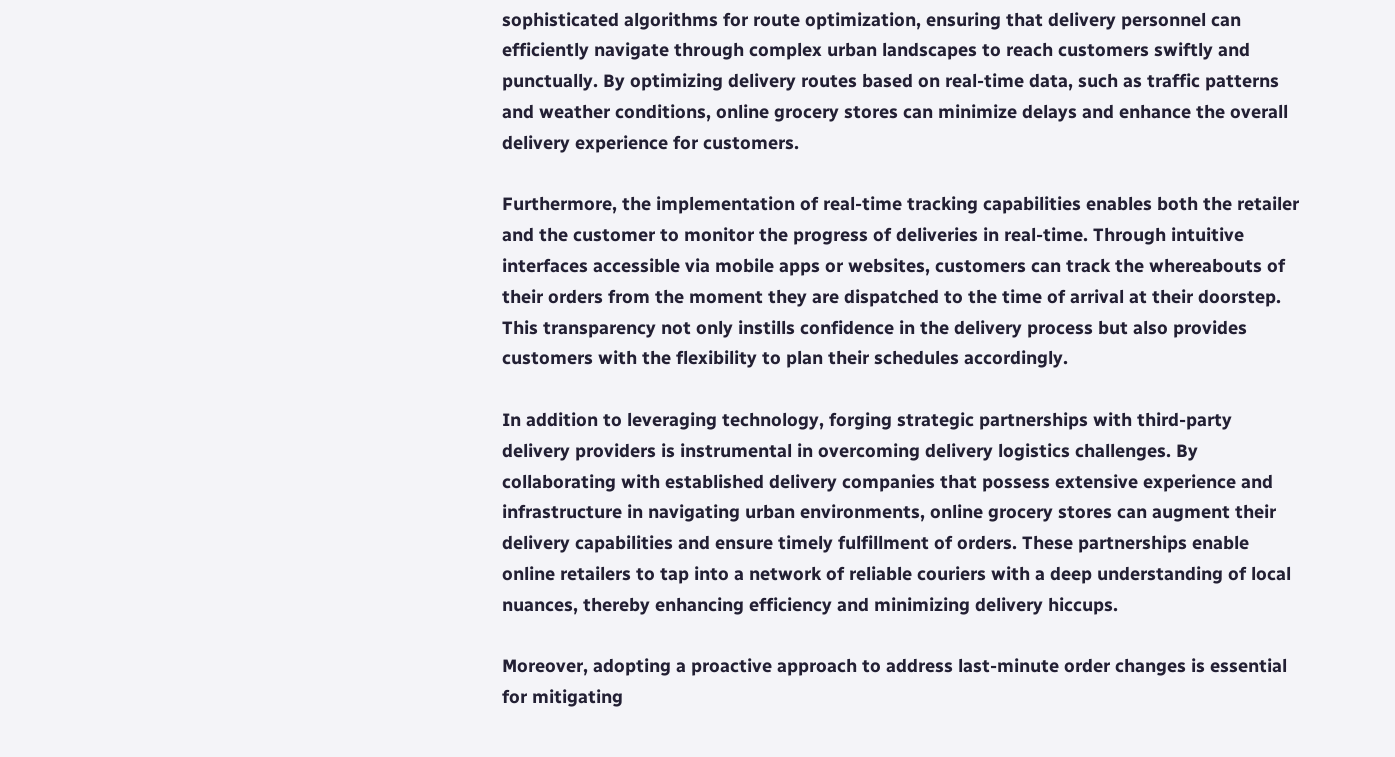sophisticated algorithms for route optimization, ensuring that delivery personnel can efficiently navigate through complex urban landscapes to reach customers swiftly and punctually. By optimizing delivery routes based on real-time data, such as traffic patterns and weather conditions, online grocery stores can minimize delays and enhance the overall delivery experience for customers.

Furthermore, the implementation of real-time tracking capabilities enables both the retailer and the customer to monitor the progress of deliveries in real-time. Through intuitive interfaces accessible via mobile apps or websites, customers can track the whereabouts of their orders from the moment they are dispatched to the time of arrival at their doorstep. This transparency not only instills confidence in the delivery process but also provides customers with the flexibility to plan their schedules accordingly.

In addition to leveraging technology, forging strategic partnerships with third-party delivery providers is instrumental in overcoming delivery logistics challenges. By collaborating with established delivery companies that possess extensive experience and infrastructure in navigating urban environments, online grocery stores can augment their delivery capabilities and ensure timely fulfillment of orders. These partnerships enable online retailers to tap into a network of reliable couriers with a deep understanding of local nuances, thereby enhancing efficiency and minimizing delivery hiccups.

Moreover, adopting a proactive approach to address last-minute order changes is essential for mitigating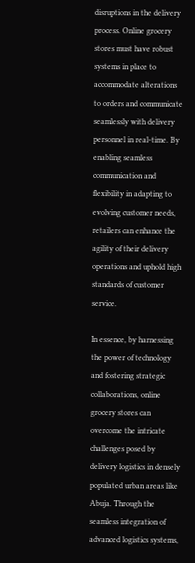disruptions in the delivery process. Online grocery stores must have robust systems in place to accommodate alterations to orders and communicate seamlessly with delivery personnel in real-time. By enabling seamless communication and flexibility in adapting to evolving customer needs, retailers can enhance the agility of their delivery operations and uphold high standards of customer service.

In essence, by harnessing the power of technology and fostering strategic collaborations, online grocery stores can overcome the intricate challenges posed by delivery logistics in densely populated urban areas like Abuja. Through the seamless integration of advanced logistics systems,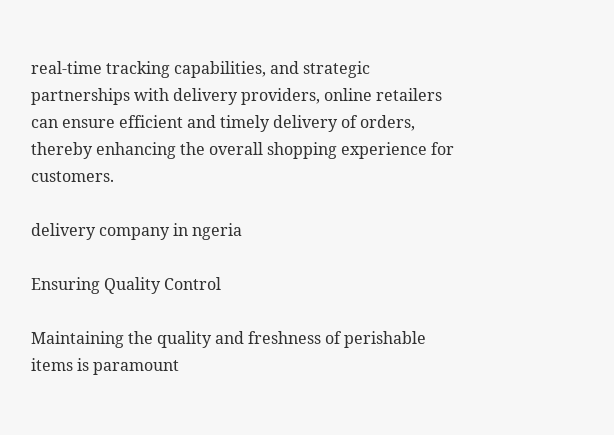real-time tracking capabilities, and strategic partnerships with delivery providers, online retailers can ensure efficient and timely delivery of orders, thereby enhancing the overall shopping experience for customers.

delivery company in ngeria

Ensuring Quality Control

Maintaining the quality and freshness of perishable items is paramount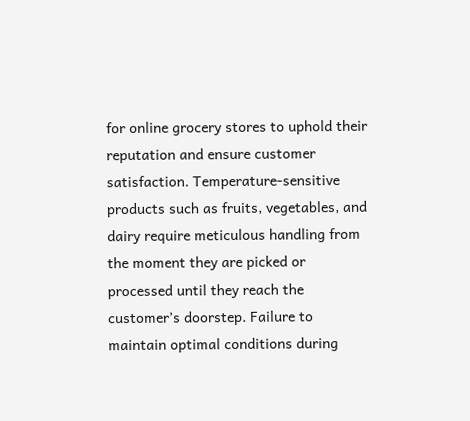for online grocery stores to uphold their reputation and ensure customer satisfaction. Temperature-sensitive products such as fruits, vegetables, and dairy require meticulous handling from the moment they are picked or processed until they reach the customer’s doorstep. Failure to maintain optimal conditions during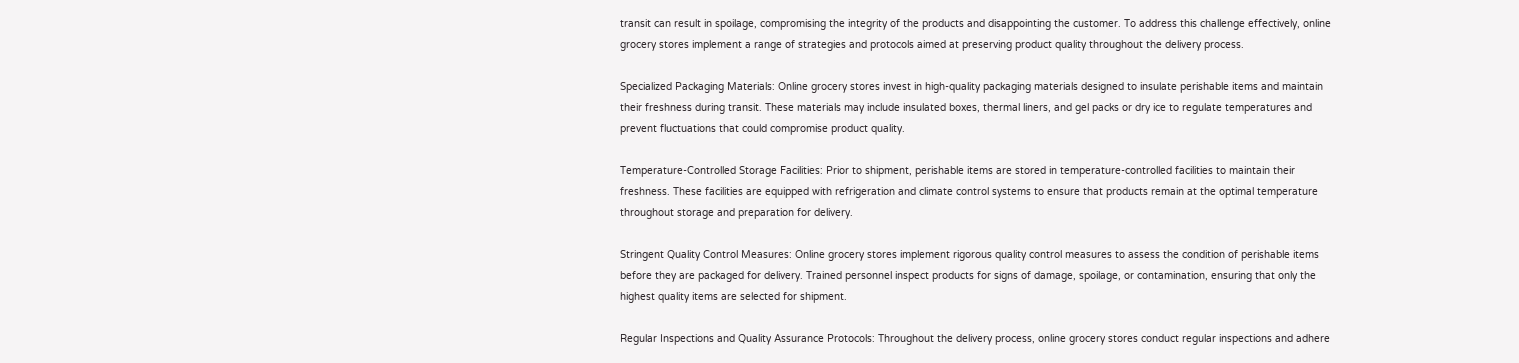transit can result in spoilage, compromising the integrity of the products and disappointing the customer. To address this challenge effectively, online grocery stores implement a range of strategies and protocols aimed at preserving product quality throughout the delivery process.

Specialized Packaging Materials: Online grocery stores invest in high-quality packaging materials designed to insulate perishable items and maintain their freshness during transit. These materials may include insulated boxes, thermal liners, and gel packs or dry ice to regulate temperatures and prevent fluctuations that could compromise product quality.

Temperature-Controlled Storage Facilities: Prior to shipment, perishable items are stored in temperature-controlled facilities to maintain their freshness. These facilities are equipped with refrigeration and climate control systems to ensure that products remain at the optimal temperature throughout storage and preparation for delivery.

Stringent Quality Control Measures: Online grocery stores implement rigorous quality control measures to assess the condition of perishable items before they are packaged for delivery. Trained personnel inspect products for signs of damage, spoilage, or contamination, ensuring that only the highest quality items are selected for shipment.

Regular Inspections and Quality Assurance Protocols: Throughout the delivery process, online grocery stores conduct regular inspections and adhere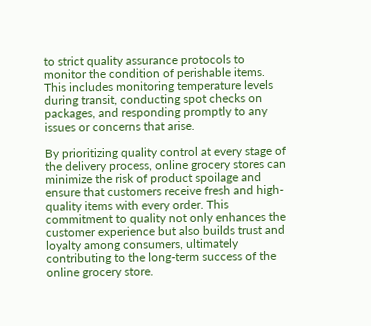to strict quality assurance protocols to monitor the condition of perishable items. This includes monitoring temperature levels during transit, conducting spot checks on packages, and responding promptly to any issues or concerns that arise.

By prioritizing quality control at every stage of the delivery process, online grocery stores can minimize the risk of product spoilage and ensure that customers receive fresh and high-quality items with every order. This commitment to quality not only enhances the customer experience but also builds trust and loyalty among consumers, ultimately contributing to the long-term success of the online grocery store.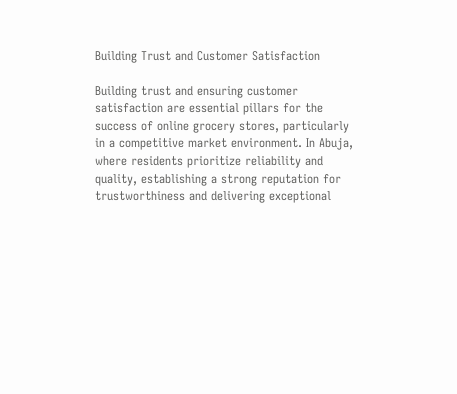Building Trust and Customer Satisfaction

Building trust and ensuring customer satisfaction are essential pillars for the success of online grocery stores, particularly in a competitive market environment. In Abuja, where residents prioritize reliability and quality, establishing a strong reputation for trustworthiness and delivering exceptional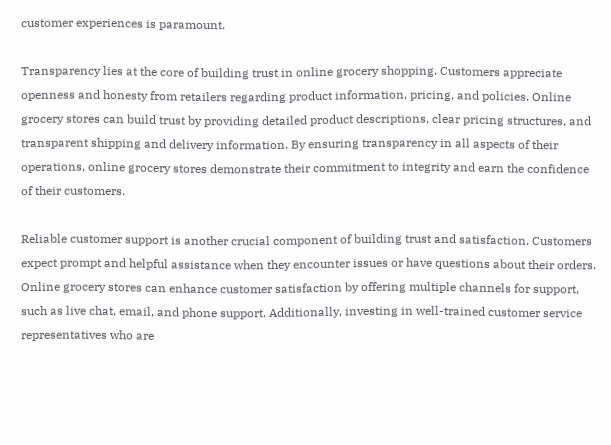customer experiences is paramount.

Transparency lies at the core of building trust in online grocery shopping. Customers appreciate openness and honesty from retailers regarding product information, pricing, and policies. Online grocery stores can build trust by providing detailed product descriptions, clear pricing structures, and transparent shipping and delivery information. By ensuring transparency in all aspects of their operations, online grocery stores demonstrate their commitment to integrity and earn the confidence of their customers.

Reliable customer support is another crucial component of building trust and satisfaction. Customers expect prompt and helpful assistance when they encounter issues or have questions about their orders. Online grocery stores can enhance customer satisfaction by offering multiple channels for support, such as live chat, email, and phone support. Additionally, investing in well-trained customer service representatives who are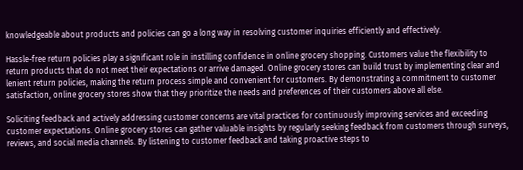knowledgeable about products and policies can go a long way in resolving customer inquiries efficiently and effectively.

Hassle-free return policies play a significant role in instilling confidence in online grocery shopping. Customers value the flexibility to return products that do not meet their expectations or arrive damaged. Online grocery stores can build trust by implementing clear and lenient return policies, making the return process simple and convenient for customers. By demonstrating a commitment to customer satisfaction, online grocery stores show that they prioritize the needs and preferences of their customers above all else.

Soliciting feedback and actively addressing customer concerns are vital practices for continuously improving services and exceeding customer expectations. Online grocery stores can gather valuable insights by regularly seeking feedback from customers through surveys, reviews, and social media channels. By listening to customer feedback and taking proactive steps to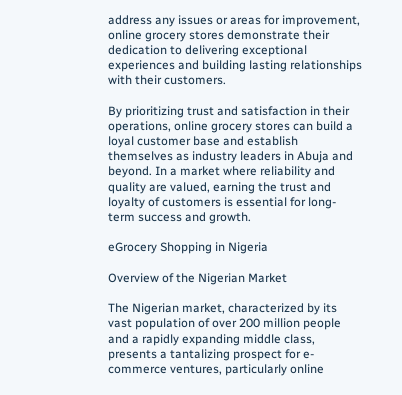address any issues or areas for improvement, online grocery stores demonstrate their dedication to delivering exceptional experiences and building lasting relationships with their customers.

By prioritizing trust and satisfaction in their operations, online grocery stores can build a loyal customer base and establish themselves as industry leaders in Abuja and beyond. In a market where reliability and quality are valued, earning the trust and loyalty of customers is essential for long-term success and growth.

eGrocery Shopping in Nigeria

Overview of the Nigerian Market

The Nigerian market, characterized by its vast population of over 200 million people and a rapidly expanding middle class, presents a tantalizing prospect for e-commerce ventures, particularly online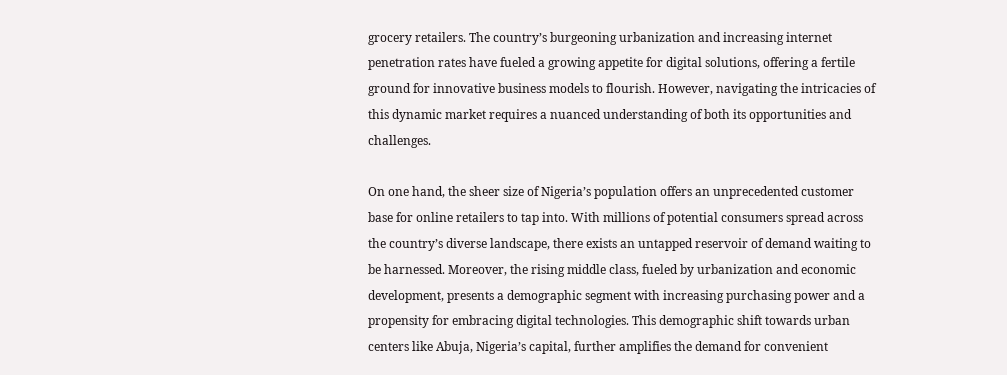grocery retailers. The country’s burgeoning urbanization and increasing internet penetration rates have fueled a growing appetite for digital solutions, offering a fertile ground for innovative business models to flourish. However, navigating the intricacies of this dynamic market requires a nuanced understanding of both its opportunities and challenges.

On one hand, the sheer size of Nigeria’s population offers an unprecedented customer base for online retailers to tap into. With millions of potential consumers spread across the country’s diverse landscape, there exists an untapped reservoir of demand waiting to be harnessed. Moreover, the rising middle class, fueled by urbanization and economic development, presents a demographic segment with increasing purchasing power and a propensity for embracing digital technologies. This demographic shift towards urban centers like Abuja, Nigeria’s capital, further amplifies the demand for convenient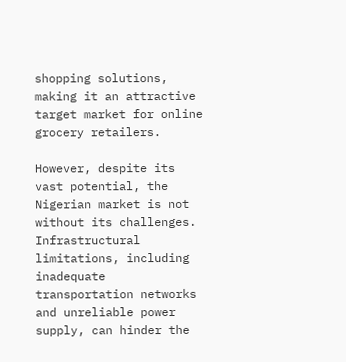shopping solutions, making it an attractive target market for online grocery retailers.

However, despite its vast potential, the Nigerian market is not without its challenges. Infrastructural limitations, including inadequate transportation networks and unreliable power supply, can hinder the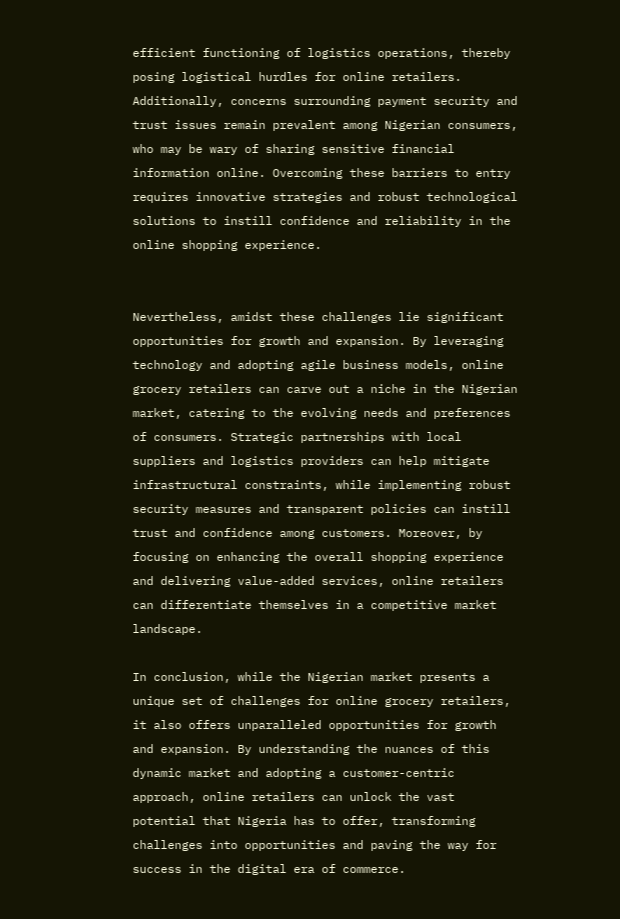efficient functioning of logistics operations, thereby posing logistical hurdles for online retailers. Additionally, concerns surrounding payment security and trust issues remain prevalent among Nigerian consumers, who may be wary of sharing sensitive financial information online. Overcoming these barriers to entry requires innovative strategies and robust technological solutions to instill confidence and reliability in the online shopping experience.


Nevertheless, amidst these challenges lie significant opportunities for growth and expansion. By leveraging technology and adopting agile business models, online grocery retailers can carve out a niche in the Nigerian market, catering to the evolving needs and preferences of consumers. Strategic partnerships with local suppliers and logistics providers can help mitigate infrastructural constraints, while implementing robust security measures and transparent policies can instill trust and confidence among customers. Moreover, by focusing on enhancing the overall shopping experience and delivering value-added services, online retailers can differentiate themselves in a competitive market landscape.

In conclusion, while the Nigerian market presents a unique set of challenges for online grocery retailers, it also offers unparalleled opportunities for growth and expansion. By understanding the nuances of this dynamic market and adopting a customer-centric approach, online retailers can unlock the vast potential that Nigeria has to offer, transforming challenges into opportunities and paving the way for success in the digital era of commerce.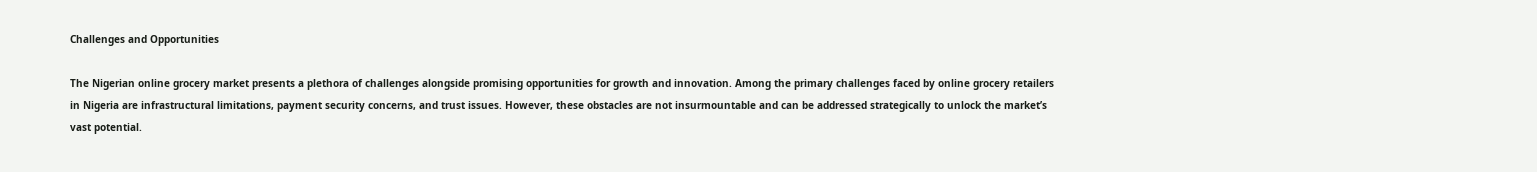Challenges and Opportunities

The Nigerian online grocery market presents a plethora of challenges alongside promising opportunities for growth and innovation. Among the primary challenges faced by online grocery retailers in Nigeria are infrastructural limitations, payment security concerns, and trust issues. However, these obstacles are not insurmountable and can be addressed strategically to unlock the market’s vast potential.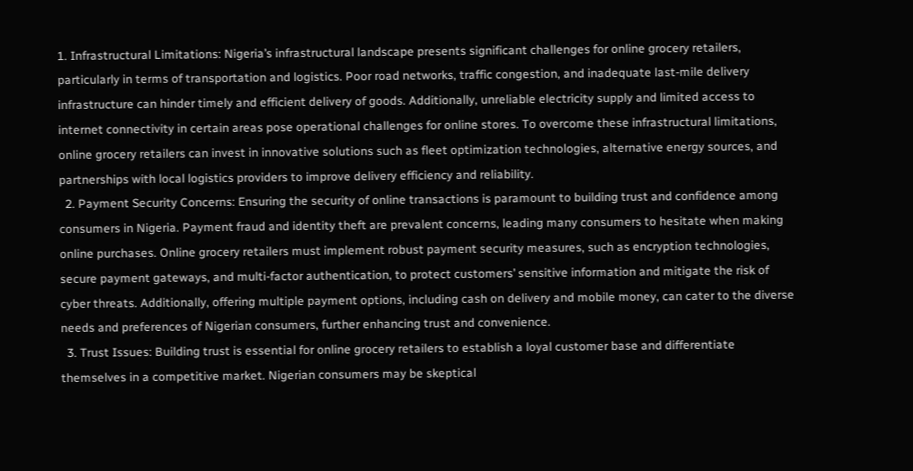1. Infrastructural Limitations: Nigeria’s infrastructural landscape presents significant challenges for online grocery retailers, particularly in terms of transportation and logistics. Poor road networks, traffic congestion, and inadequate last-mile delivery infrastructure can hinder timely and efficient delivery of goods. Additionally, unreliable electricity supply and limited access to internet connectivity in certain areas pose operational challenges for online stores. To overcome these infrastructural limitations, online grocery retailers can invest in innovative solutions such as fleet optimization technologies, alternative energy sources, and partnerships with local logistics providers to improve delivery efficiency and reliability.
  2. Payment Security Concerns: Ensuring the security of online transactions is paramount to building trust and confidence among consumers in Nigeria. Payment fraud and identity theft are prevalent concerns, leading many consumers to hesitate when making online purchases. Online grocery retailers must implement robust payment security measures, such as encryption technologies, secure payment gateways, and multi-factor authentication, to protect customers’ sensitive information and mitigate the risk of cyber threats. Additionally, offering multiple payment options, including cash on delivery and mobile money, can cater to the diverse needs and preferences of Nigerian consumers, further enhancing trust and convenience.
  3. Trust Issues: Building trust is essential for online grocery retailers to establish a loyal customer base and differentiate themselves in a competitive market. Nigerian consumers may be skeptical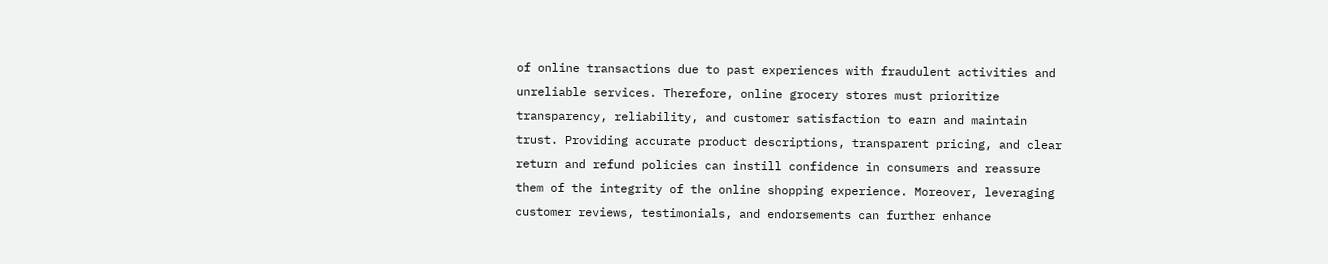of online transactions due to past experiences with fraudulent activities and unreliable services. Therefore, online grocery stores must prioritize transparency, reliability, and customer satisfaction to earn and maintain trust. Providing accurate product descriptions, transparent pricing, and clear return and refund policies can instill confidence in consumers and reassure them of the integrity of the online shopping experience. Moreover, leveraging customer reviews, testimonials, and endorsements can further enhance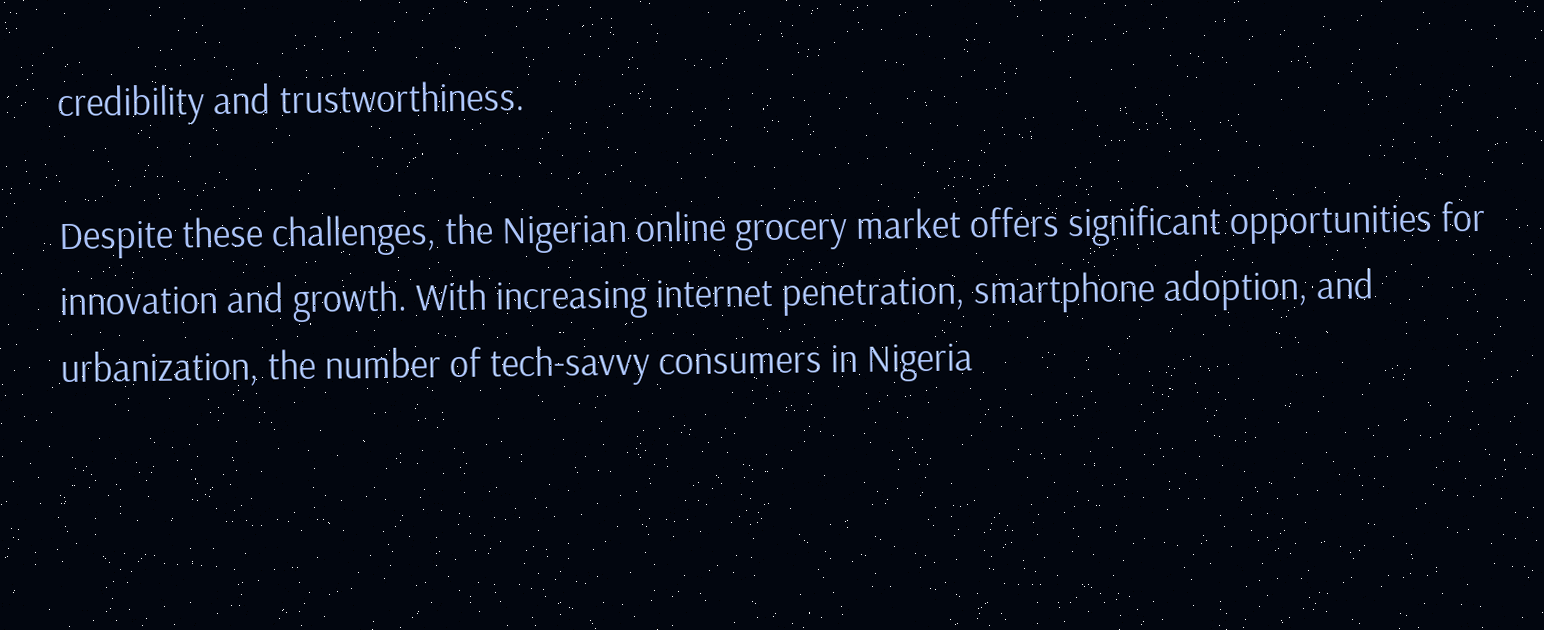credibility and trustworthiness.

Despite these challenges, the Nigerian online grocery market offers significant opportunities for innovation and growth. With increasing internet penetration, smartphone adoption, and urbanization, the number of tech-savvy consumers in Nigeria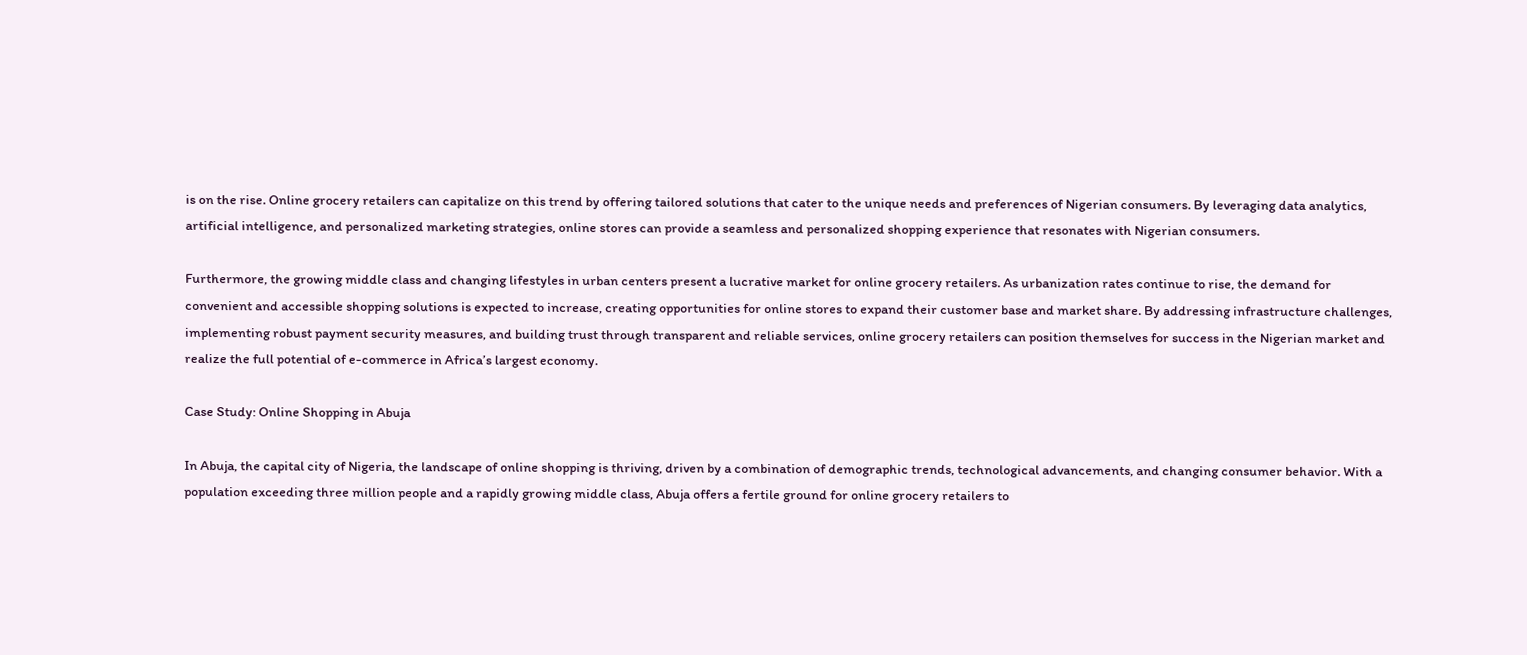is on the rise. Online grocery retailers can capitalize on this trend by offering tailored solutions that cater to the unique needs and preferences of Nigerian consumers. By leveraging data analytics, artificial intelligence, and personalized marketing strategies, online stores can provide a seamless and personalized shopping experience that resonates with Nigerian consumers.

Furthermore, the growing middle class and changing lifestyles in urban centers present a lucrative market for online grocery retailers. As urbanization rates continue to rise, the demand for convenient and accessible shopping solutions is expected to increase, creating opportunities for online stores to expand their customer base and market share. By addressing infrastructure challenges, implementing robust payment security measures, and building trust through transparent and reliable services, online grocery retailers can position themselves for success in the Nigerian market and realize the full potential of e-commerce in Africa’s largest economy.

Case Study: Online Shopping in Abuja

In Abuja, the capital city of Nigeria, the landscape of online shopping is thriving, driven by a combination of demographic trends, technological advancements, and changing consumer behavior. With a population exceeding three million people and a rapidly growing middle class, Abuja offers a fertile ground for online grocery retailers to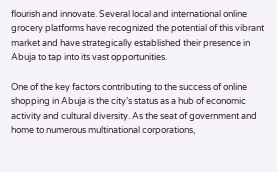flourish and innovate. Several local and international online grocery platforms have recognized the potential of this vibrant market and have strategically established their presence in Abuja to tap into its vast opportunities.

One of the key factors contributing to the success of online shopping in Abuja is the city’s status as a hub of economic activity and cultural diversity. As the seat of government and home to numerous multinational corporations,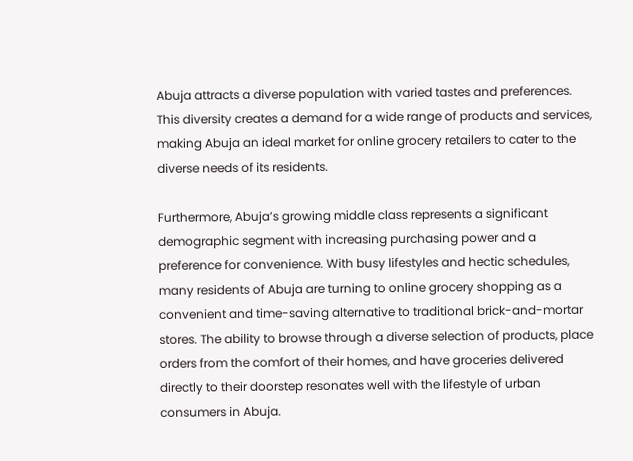Abuja attracts a diverse population with varied tastes and preferences. This diversity creates a demand for a wide range of products and services, making Abuja an ideal market for online grocery retailers to cater to the diverse needs of its residents.

Furthermore, Abuja’s growing middle class represents a significant demographic segment with increasing purchasing power and a preference for convenience. With busy lifestyles and hectic schedules, many residents of Abuja are turning to online grocery shopping as a convenient and time-saving alternative to traditional brick-and-mortar stores. The ability to browse through a diverse selection of products, place orders from the comfort of their homes, and have groceries delivered directly to their doorstep resonates well with the lifestyle of urban consumers in Abuja.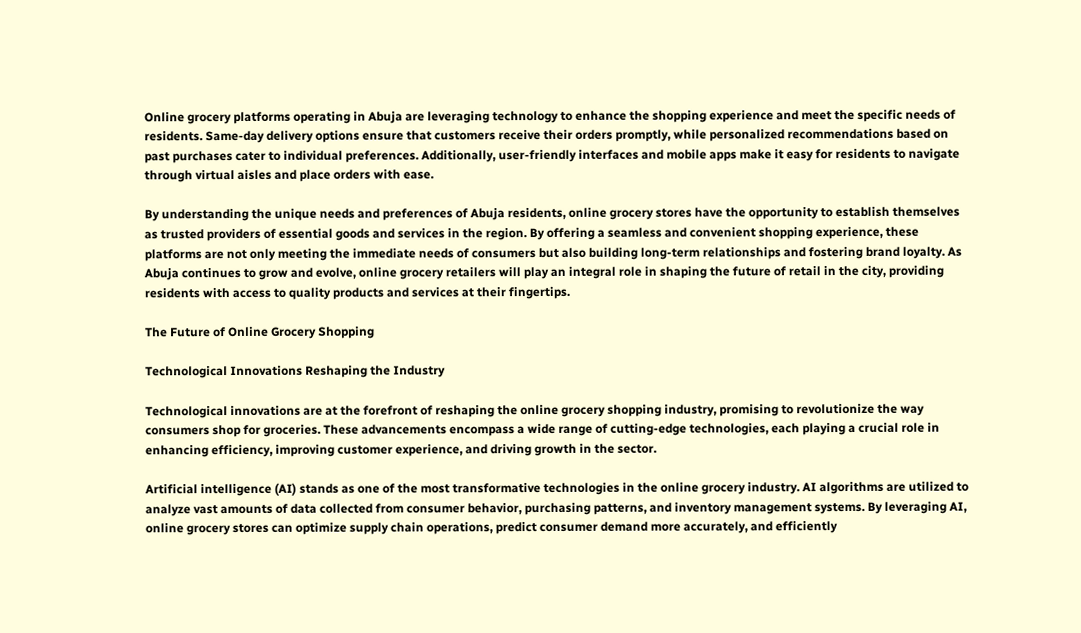Online grocery platforms operating in Abuja are leveraging technology to enhance the shopping experience and meet the specific needs of residents. Same-day delivery options ensure that customers receive their orders promptly, while personalized recommendations based on past purchases cater to individual preferences. Additionally, user-friendly interfaces and mobile apps make it easy for residents to navigate through virtual aisles and place orders with ease.

By understanding the unique needs and preferences of Abuja residents, online grocery stores have the opportunity to establish themselves as trusted providers of essential goods and services in the region. By offering a seamless and convenient shopping experience, these platforms are not only meeting the immediate needs of consumers but also building long-term relationships and fostering brand loyalty. As Abuja continues to grow and evolve, online grocery retailers will play an integral role in shaping the future of retail in the city, providing residents with access to quality products and services at their fingertips.

The Future of Online Grocery Shopping

Technological Innovations Reshaping the Industry

Technological innovations are at the forefront of reshaping the online grocery shopping industry, promising to revolutionize the way consumers shop for groceries. These advancements encompass a wide range of cutting-edge technologies, each playing a crucial role in enhancing efficiency, improving customer experience, and driving growth in the sector.

Artificial intelligence (AI) stands as one of the most transformative technologies in the online grocery industry. AI algorithms are utilized to analyze vast amounts of data collected from consumer behavior, purchasing patterns, and inventory management systems. By leveraging AI, online grocery stores can optimize supply chain operations, predict consumer demand more accurately, and efficiently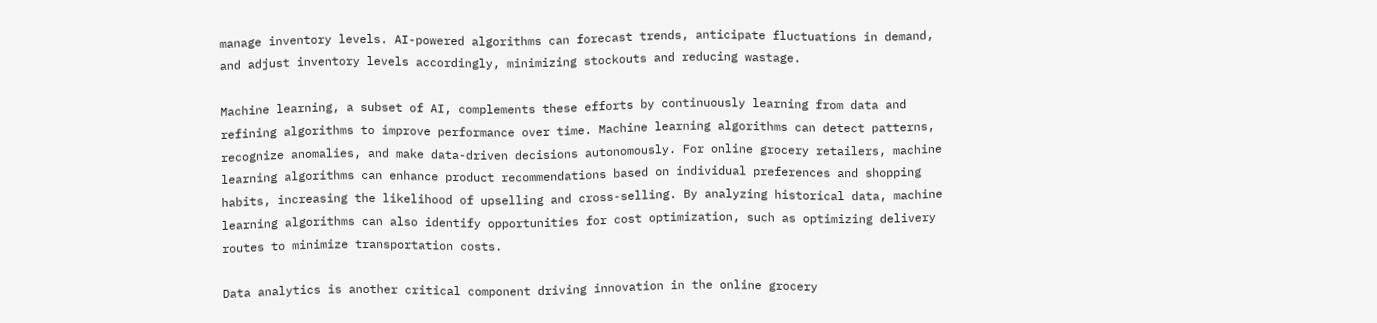manage inventory levels. AI-powered algorithms can forecast trends, anticipate fluctuations in demand, and adjust inventory levels accordingly, minimizing stockouts and reducing wastage.

Machine learning, a subset of AI, complements these efforts by continuously learning from data and refining algorithms to improve performance over time. Machine learning algorithms can detect patterns, recognize anomalies, and make data-driven decisions autonomously. For online grocery retailers, machine learning algorithms can enhance product recommendations based on individual preferences and shopping habits, increasing the likelihood of upselling and cross-selling. By analyzing historical data, machine learning algorithms can also identify opportunities for cost optimization, such as optimizing delivery routes to minimize transportation costs.

Data analytics is another critical component driving innovation in the online grocery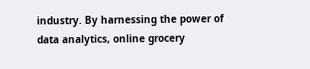industry. By harnessing the power of data analytics, online grocery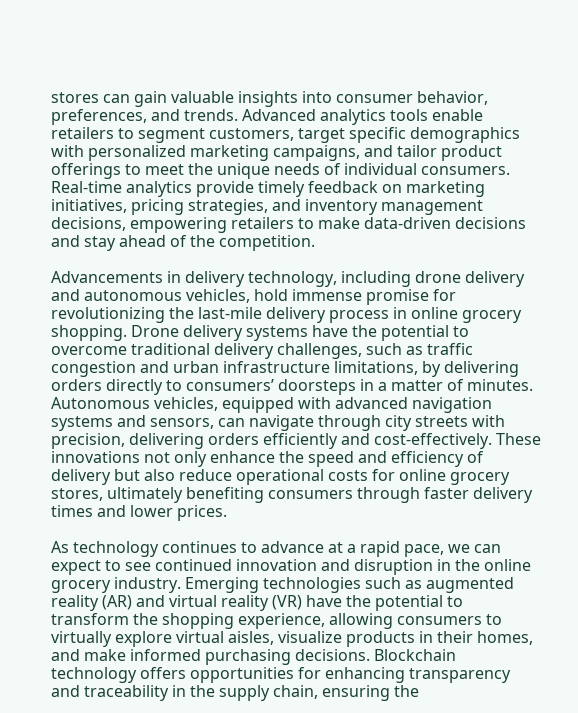stores can gain valuable insights into consumer behavior, preferences, and trends. Advanced analytics tools enable retailers to segment customers, target specific demographics with personalized marketing campaigns, and tailor product offerings to meet the unique needs of individual consumers. Real-time analytics provide timely feedback on marketing initiatives, pricing strategies, and inventory management decisions, empowering retailers to make data-driven decisions and stay ahead of the competition.

Advancements in delivery technology, including drone delivery and autonomous vehicles, hold immense promise for revolutionizing the last-mile delivery process in online grocery shopping. Drone delivery systems have the potential to overcome traditional delivery challenges, such as traffic congestion and urban infrastructure limitations, by delivering orders directly to consumers’ doorsteps in a matter of minutes. Autonomous vehicles, equipped with advanced navigation systems and sensors, can navigate through city streets with precision, delivering orders efficiently and cost-effectively. These innovations not only enhance the speed and efficiency of delivery but also reduce operational costs for online grocery stores, ultimately benefiting consumers through faster delivery times and lower prices.

As technology continues to advance at a rapid pace, we can expect to see continued innovation and disruption in the online grocery industry. Emerging technologies such as augmented reality (AR) and virtual reality (VR) have the potential to transform the shopping experience, allowing consumers to virtually explore virtual aisles, visualize products in their homes, and make informed purchasing decisions. Blockchain technology offers opportunities for enhancing transparency and traceability in the supply chain, ensuring the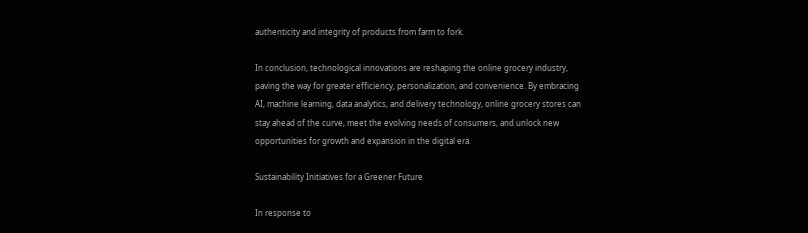authenticity and integrity of products from farm to fork.

In conclusion, technological innovations are reshaping the online grocery industry, paving the way for greater efficiency, personalization, and convenience. By embracing AI, machine learning, data analytics, and delivery technology, online grocery stores can stay ahead of the curve, meet the evolving needs of consumers, and unlock new opportunities for growth and expansion in the digital era.

Sustainability Initiatives for a Greener Future

In response to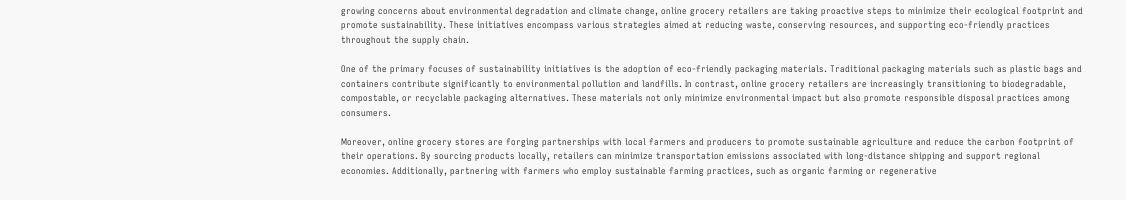growing concerns about environmental degradation and climate change, online grocery retailers are taking proactive steps to minimize their ecological footprint and promote sustainability. These initiatives encompass various strategies aimed at reducing waste, conserving resources, and supporting eco-friendly practices throughout the supply chain.

One of the primary focuses of sustainability initiatives is the adoption of eco-friendly packaging materials. Traditional packaging materials such as plastic bags and containers contribute significantly to environmental pollution and landfills. In contrast, online grocery retailers are increasingly transitioning to biodegradable, compostable, or recyclable packaging alternatives. These materials not only minimize environmental impact but also promote responsible disposal practices among consumers.

Moreover, online grocery stores are forging partnerships with local farmers and producers to promote sustainable agriculture and reduce the carbon footprint of their operations. By sourcing products locally, retailers can minimize transportation emissions associated with long-distance shipping and support regional economies. Additionally, partnering with farmers who employ sustainable farming practices, such as organic farming or regenerative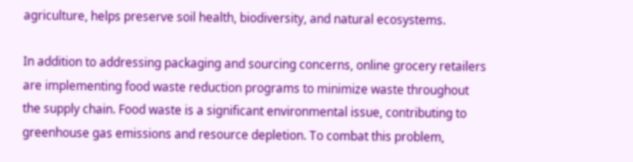agriculture, helps preserve soil health, biodiversity, and natural ecosystems.

In addition to addressing packaging and sourcing concerns, online grocery retailers are implementing food waste reduction programs to minimize waste throughout the supply chain. Food waste is a significant environmental issue, contributing to greenhouse gas emissions and resource depletion. To combat this problem,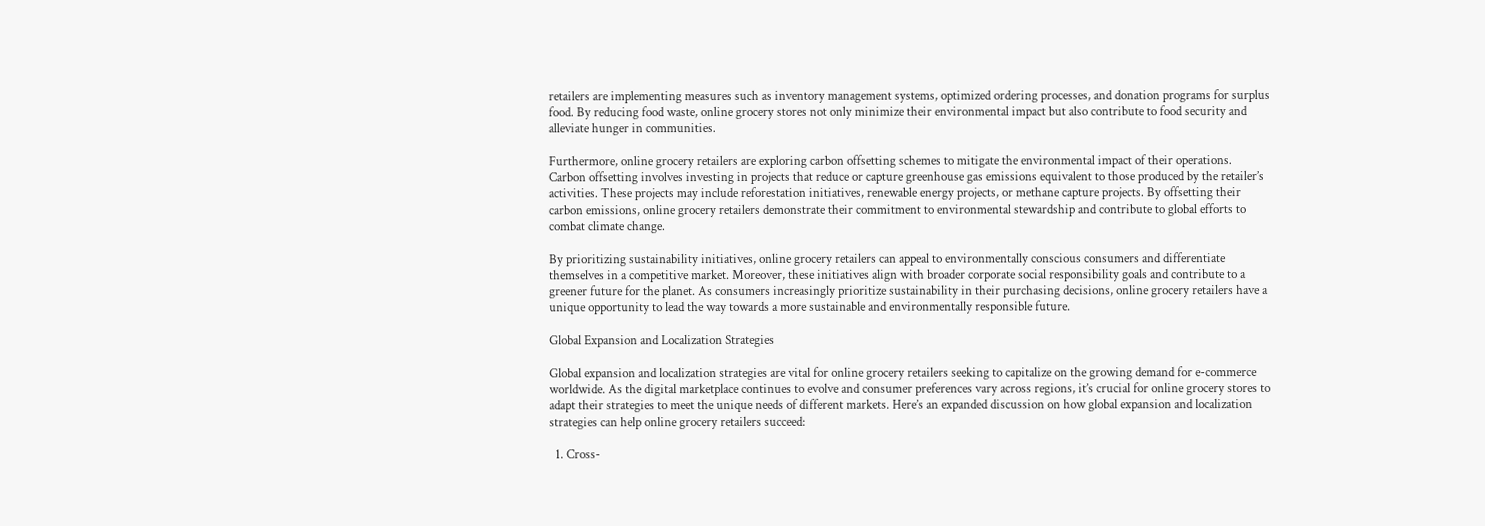retailers are implementing measures such as inventory management systems, optimized ordering processes, and donation programs for surplus food. By reducing food waste, online grocery stores not only minimize their environmental impact but also contribute to food security and alleviate hunger in communities.

Furthermore, online grocery retailers are exploring carbon offsetting schemes to mitigate the environmental impact of their operations. Carbon offsetting involves investing in projects that reduce or capture greenhouse gas emissions equivalent to those produced by the retailer’s activities. These projects may include reforestation initiatives, renewable energy projects, or methane capture projects. By offsetting their carbon emissions, online grocery retailers demonstrate their commitment to environmental stewardship and contribute to global efforts to combat climate change.

By prioritizing sustainability initiatives, online grocery retailers can appeal to environmentally conscious consumers and differentiate themselves in a competitive market. Moreover, these initiatives align with broader corporate social responsibility goals and contribute to a greener future for the planet. As consumers increasingly prioritize sustainability in their purchasing decisions, online grocery retailers have a unique opportunity to lead the way towards a more sustainable and environmentally responsible future.

Global Expansion and Localization Strategies

Global expansion and localization strategies are vital for online grocery retailers seeking to capitalize on the growing demand for e-commerce worldwide. As the digital marketplace continues to evolve and consumer preferences vary across regions, it’s crucial for online grocery stores to adapt their strategies to meet the unique needs of different markets. Here’s an expanded discussion on how global expansion and localization strategies can help online grocery retailers succeed:

  1. Cross-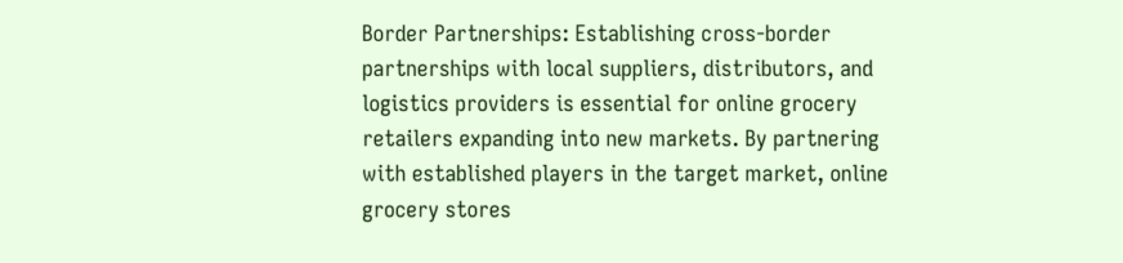Border Partnerships: Establishing cross-border partnerships with local suppliers, distributors, and logistics providers is essential for online grocery retailers expanding into new markets. By partnering with established players in the target market, online grocery stores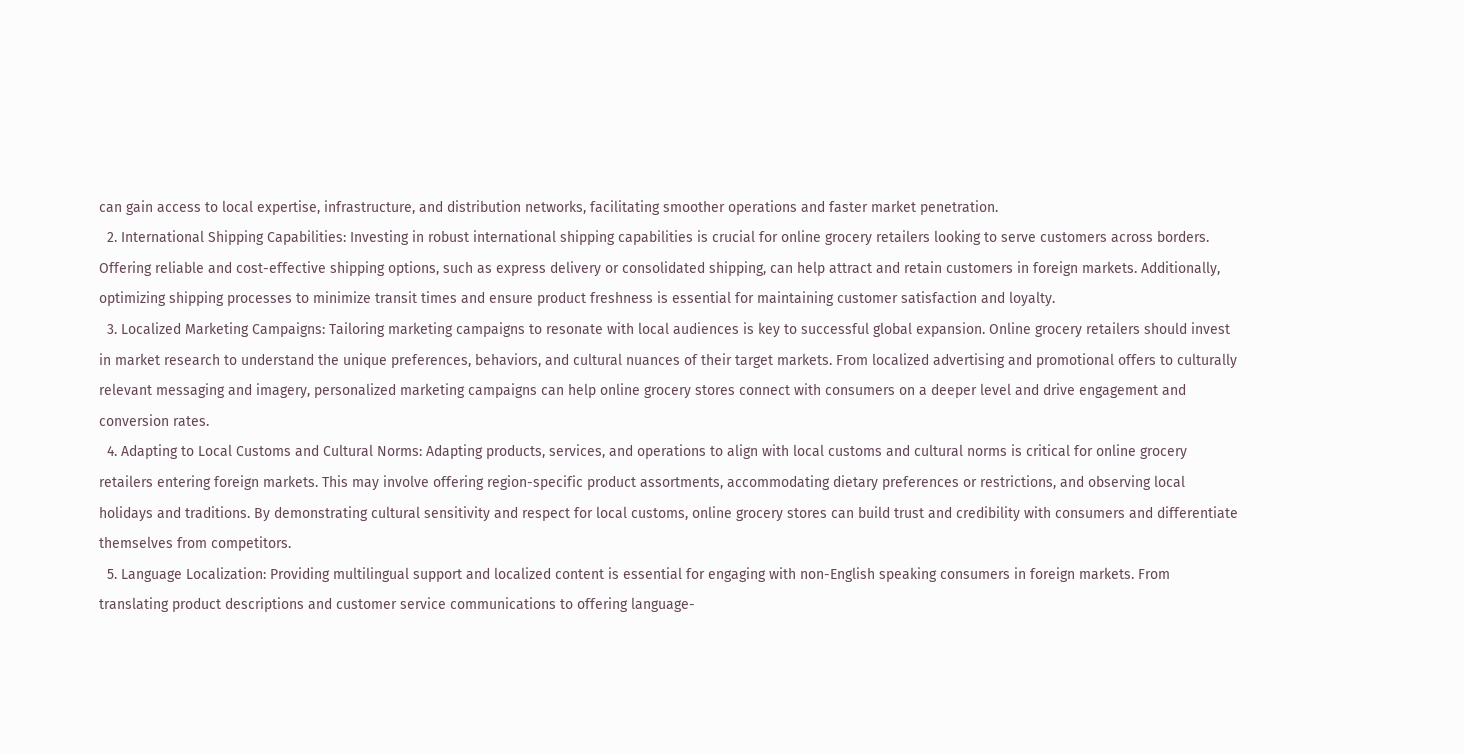can gain access to local expertise, infrastructure, and distribution networks, facilitating smoother operations and faster market penetration.
  2. International Shipping Capabilities: Investing in robust international shipping capabilities is crucial for online grocery retailers looking to serve customers across borders. Offering reliable and cost-effective shipping options, such as express delivery or consolidated shipping, can help attract and retain customers in foreign markets. Additionally, optimizing shipping processes to minimize transit times and ensure product freshness is essential for maintaining customer satisfaction and loyalty.
  3. Localized Marketing Campaigns: Tailoring marketing campaigns to resonate with local audiences is key to successful global expansion. Online grocery retailers should invest in market research to understand the unique preferences, behaviors, and cultural nuances of their target markets. From localized advertising and promotional offers to culturally relevant messaging and imagery, personalized marketing campaigns can help online grocery stores connect with consumers on a deeper level and drive engagement and conversion rates.
  4. Adapting to Local Customs and Cultural Norms: Adapting products, services, and operations to align with local customs and cultural norms is critical for online grocery retailers entering foreign markets. This may involve offering region-specific product assortments, accommodating dietary preferences or restrictions, and observing local holidays and traditions. By demonstrating cultural sensitivity and respect for local customs, online grocery stores can build trust and credibility with consumers and differentiate themselves from competitors.
  5. Language Localization: Providing multilingual support and localized content is essential for engaging with non-English speaking consumers in foreign markets. From translating product descriptions and customer service communications to offering language-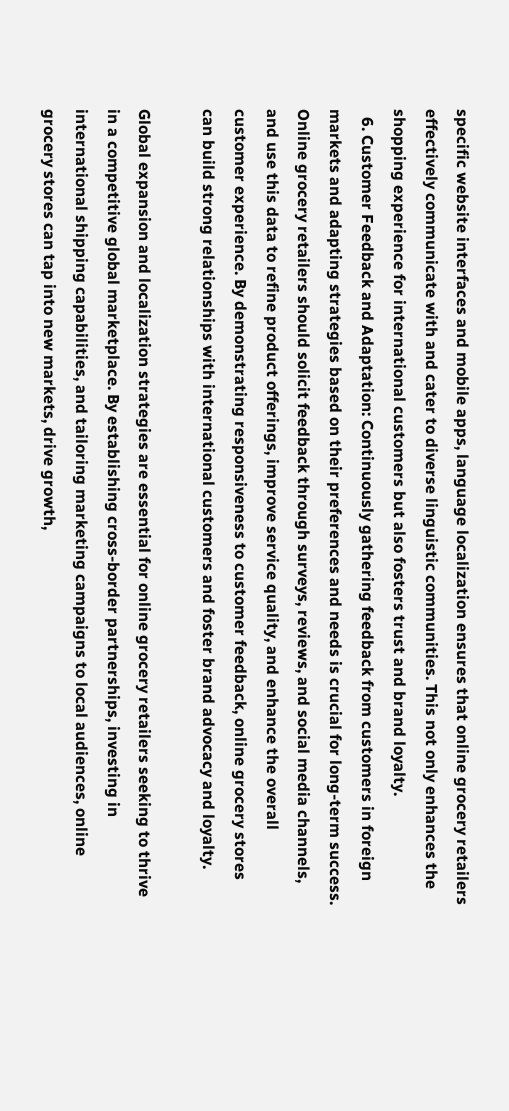specific website interfaces and mobile apps, language localization ensures that online grocery retailers effectively communicate with and cater to diverse linguistic communities. This not only enhances the shopping experience for international customers but also fosters trust and brand loyalty.
  6. Customer Feedback and Adaptation: Continuously gathering feedback from customers in foreign markets and adapting strategies based on their preferences and needs is crucial for long-term success. Online grocery retailers should solicit feedback through surveys, reviews, and social media channels, and use this data to refine product offerings, improve service quality, and enhance the overall customer experience. By demonstrating responsiveness to customer feedback, online grocery stores can build strong relationships with international customers and foster brand advocacy and loyalty.

Global expansion and localization strategies are essential for online grocery retailers seeking to thrive in a competitive global marketplace. By establishing cross-border partnerships, investing in international shipping capabilities, and tailoring marketing campaigns to local audiences, online grocery stores can tap into new markets, drive growth,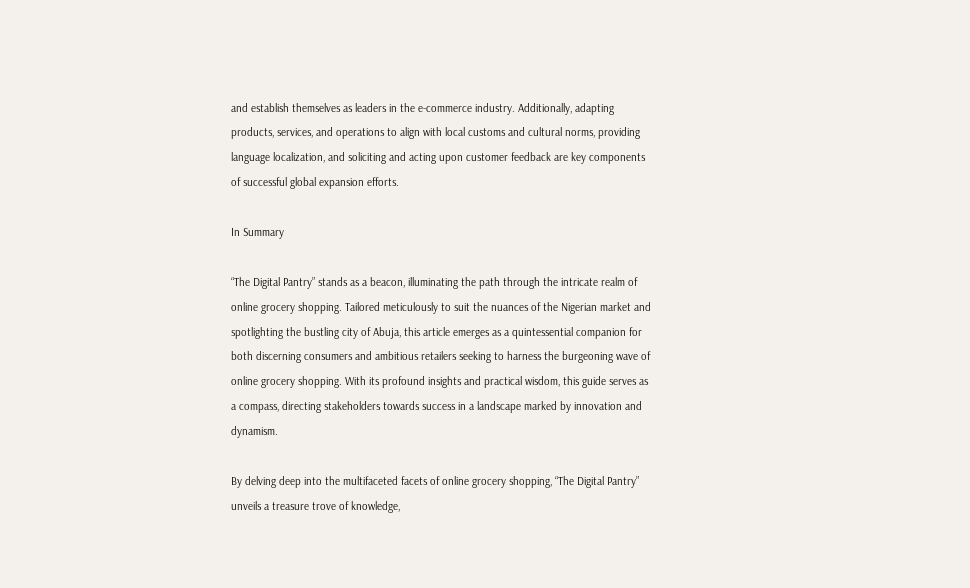and establish themselves as leaders in the e-commerce industry. Additionally, adapting products, services, and operations to align with local customs and cultural norms, providing language localization, and soliciting and acting upon customer feedback are key components of successful global expansion efforts.

In Summary

“The Digital Pantry” stands as a beacon, illuminating the path through the intricate realm of online grocery shopping. Tailored meticulously to suit the nuances of the Nigerian market and spotlighting the bustling city of Abuja, this article emerges as a quintessential companion for both discerning consumers and ambitious retailers seeking to harness the burgeoning wave of online grocery shopping. With its profound insights and practical wisdom, this guide serves as a compass, directing stakeholders towards success in a landscape marked by innovation and dynamism.

By delving deep into the multifaceted facets of online grocery shopping, “The Digital Pantry” unveils a treasure trove of knowledge,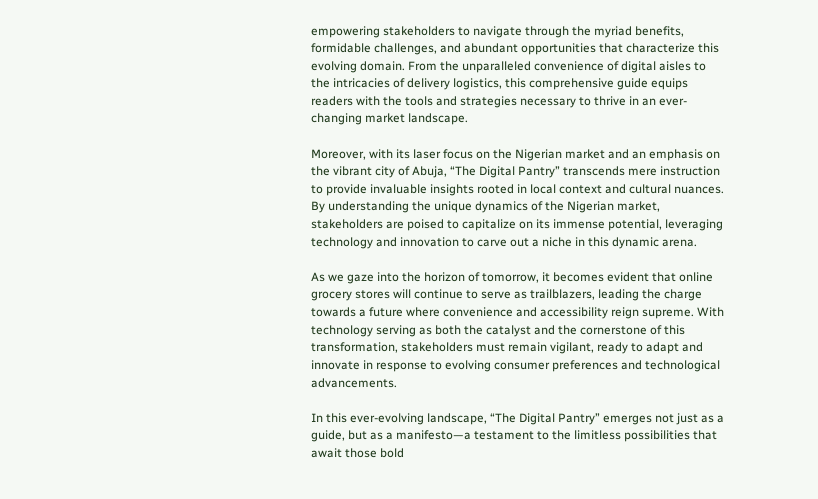empowering stakeholders to navigate through the myriad benefits, formidable challenges, and abundant opportunities that characterize this evolving domain. From the unparalleled convenience of digital aisles to the intricacies of delivery logistics, this comprehensive guide equips readers with the tools and strategies necessary to thrive in an ever-changing market landscape.

Moreover, with its laser focus on the Nigerian market and an emphasis on the vibrant city of Abuja, “The Digital Pantry” transcends mere instruction to provide invaluable insights rooted in local context and cultural nuances. By understanding the unique dynamics of the Nigerian market, stakeholders are poised to capitalize on its immense potential, leveraging technology and innovation to carve out a niche in this dynamic arena.

As we gaze into the horizon of tomorrow, it becomes evident that online grocery stores will continue to serve as trailblazers, leading the charge towards a future where convenience and accessibility reign supreme. With technology serving as both the catalyst and the cornerstone of this transformation, stakeholders must remain vigilant, ready to adapt and innovate in response to evolving consumer preferences and technological advancements.

In this ever-evolving landscape, “The Digital Pantry” emerges not just as a guide, but as a manifesto—a testament to the limitless possibilities that await those bold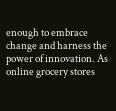enough to embrace change and harness the power of innovation. As online grocery stores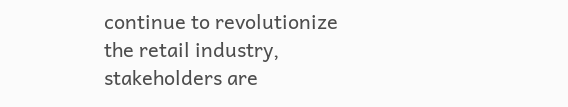continue to revolutionize the retail industry, stakeholders are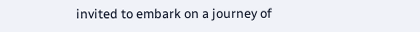invited to embark on a journey of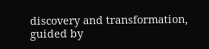discovery and transformation, guided by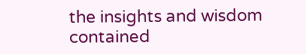the insights and wisdom contained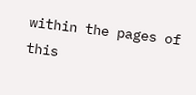within the pages of this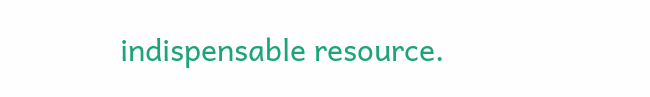indispensable resource.